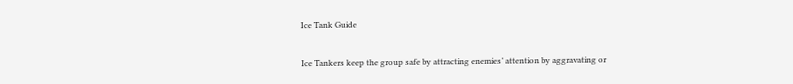Ice Tank Guide

Ice Tankers keep the group safe by attracting enemies’ attention by aggravating or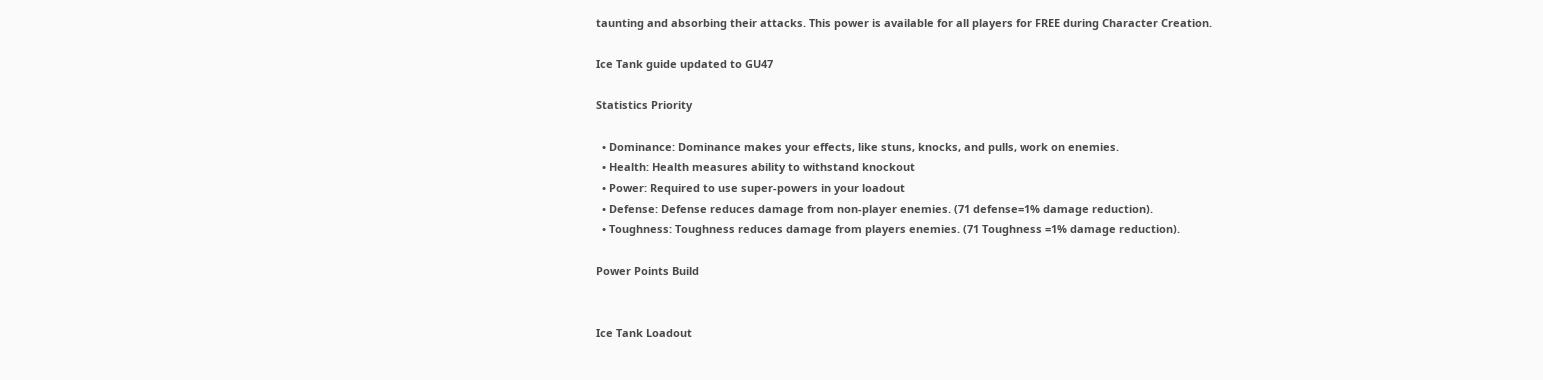taunting and absorbing their attacks. This power is available for all players for FREE during Character Creation.

Ice Tank guide updated to GU47

Statistics Priority

  • Dominance: Dominance makes your effects, like stuns, knocks, and pulls, work on enemies.
  • Health: Health measures ability to withstand knockout
  • Power: Required to use super-powers in your loadout
  • Defense: Defense reduces damage from non-player enemies. (71 defense=1% damage reduction).
  • Toughness: Toughness reduces damage from players enemies. (71 Toughness =1% damage reduction).

Power Points Build


Ice Tank Loadout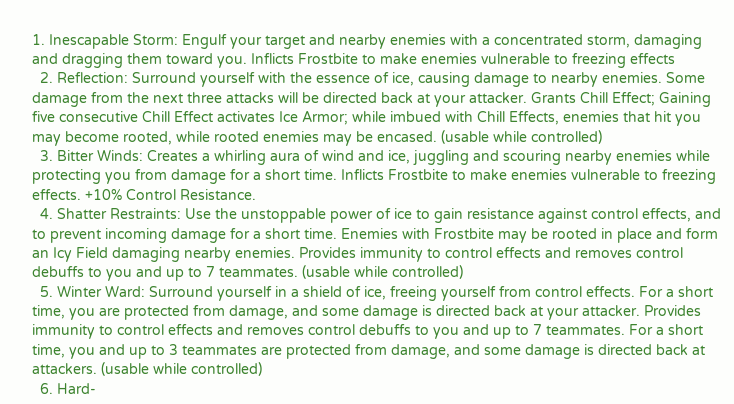1. Inescapable Storm: Engulf your target and nearby enemies with a concentrated storm, damaging and dragging them toward you. Inflicts Frostbite to make enemies vulnerable to freezing effects
  2. Reflection: Surround yourself with the essence of ice, causing damage to nearby enemies. Some damage from the next three attacks will be directed back at your attacker. Grants Chill Effect; Gaining five consecutive Chill Effect activates Ice Armor; while imbued with Chill Effects, enemies that hit you may become rooted, while rooted enemies may be encased. (usable while controlled)
  3. Bitter Winds: Creates a whirling aura of wind and ice, juggling and scouring nearby enemies while protecting you from damage for a short time. Inflicts Frostbite to make enemies vulnerable to freezing effects. +10% Control Resistance.
  4. Shatter Restraints: Use the unstoppable power of ice to gain resistance against control effects, and to prevent incoming damage for a short time. Enemies with Frostbite may be rooted in place and form an Icy Field damaging nearby enemies. Provides immunity to control effects and removes control debuffs to you and up to 7 teammates. (usable while controlled)
  5. Winter Ward: Surround yourself in a shield of ice, freeing yourself from control effects. For a short time, you are protected from damage, and some damage is directed back at your attacker. Provides immunity to control effects and removes control debuffs to you and up to 7 teammates. For a short time, you and up to 3 teammates are protected from damage, and some damage is directed back at attackers. (usable while controlled)
  6. Hard-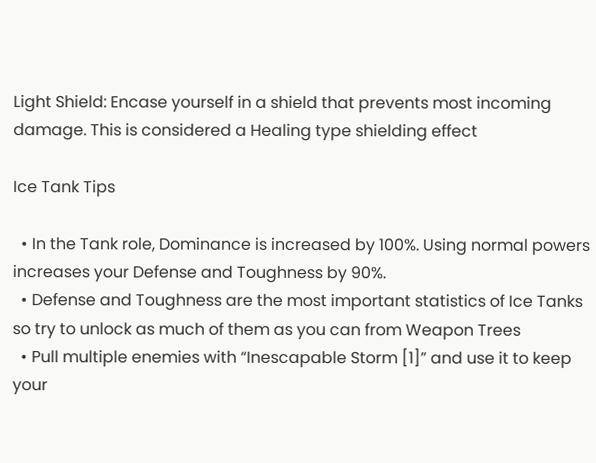Light Shield: Encase yourself in a shield that prevents most incoming damage. This is considered a Healing type shielding effect

Ice Tank Tips

  • In the Tank role, Dominance is increased by 100%. Using normal powers increases your Defense and Toughness by 90%.
  • Defense and Toughness are the most important statistics of Ice Tanks so try to unlock as much of them as you can from Weapon Trees
  • Pull multiple enemies with “Inescapable Storm [1]” and use it to keep your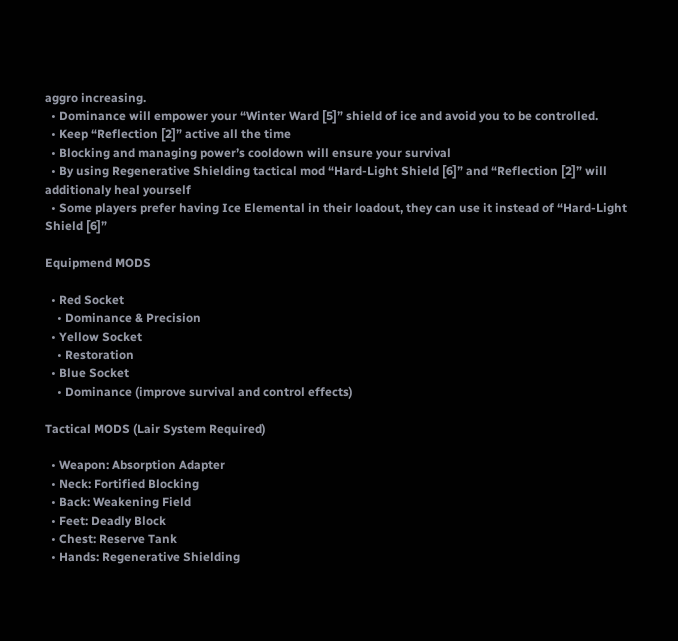aggro increasing.
  • Dominance will empower your “Winter Ward [5]” shield of ice and avoid you to be controlled.
  • Keep “Reflection [2]” active all the time
  • Blocking and managing power’s cooldown will ensure your survival
  • By using Regenerative Shielding tactical mod “Hard-Light Shield [6]” and “Reflection [2]” will additionaly heal yourself
  • Some players prefer having Ice Elemental in their loadout, they can use it instead of “Hard-Light Shield [6]”

Equipmend MODS

  • Red Socket
    • Dominance & Precision
  • Yellow Socket
    • Restoration
  • Blue Socket
    • Dominance (improve survival and control effects)

Tactical MODS (Lair System Required)

  • Weapon: Absorption Adapter
  • Neck: Fortified Blocking
  • Back: Weakening Field
  • Feet: Deadly Block
  • Chest: Reserve Tank
  • Hands: Regenerative Shielding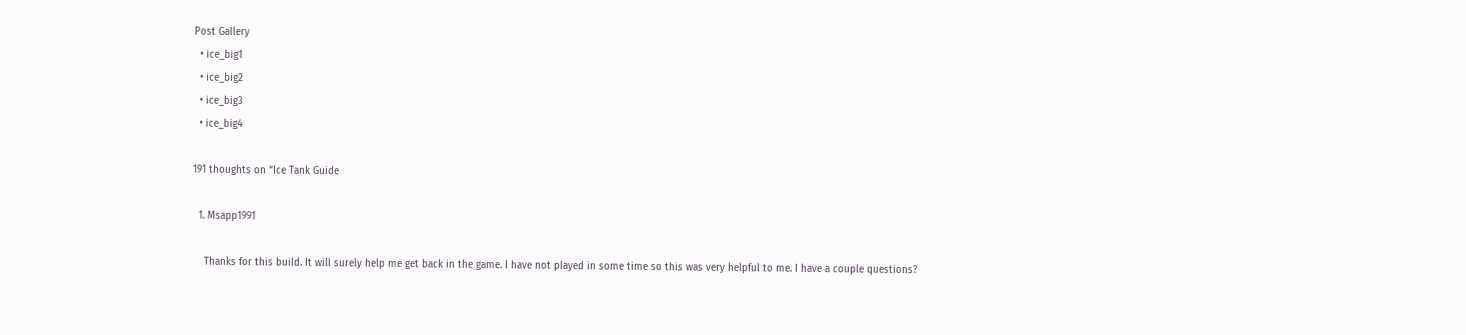Post Gallery
  • ice_big1
  • ice_big2
  • ice_big3
  • ice_big4

191 thoughts on “Ice Tank Guide

  1. Msapp1991

    Thanks for this build. It will surely help me get back in the game. I have not played in some time so this was very helpful to me. I have a couple questions?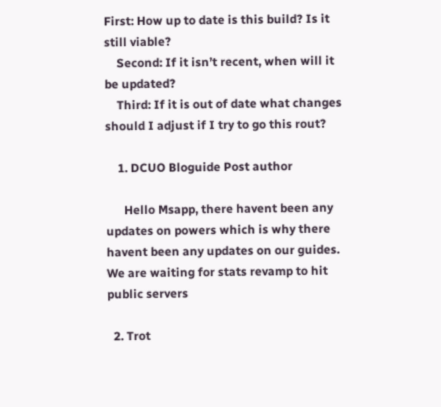First: How up to date is this build? Is it still viable?
    Second: If it isn’t recent, when will it be updated?
    Third: If it is out of date what changes should I adjust if I try to go this rout?

    1. DCUO Bloguide Post author

      Hello Msapp, there havent been any updates on powers which is why there havent been any updates on our guides. We are waiting for stats revamp to hit public servers

  2. Trot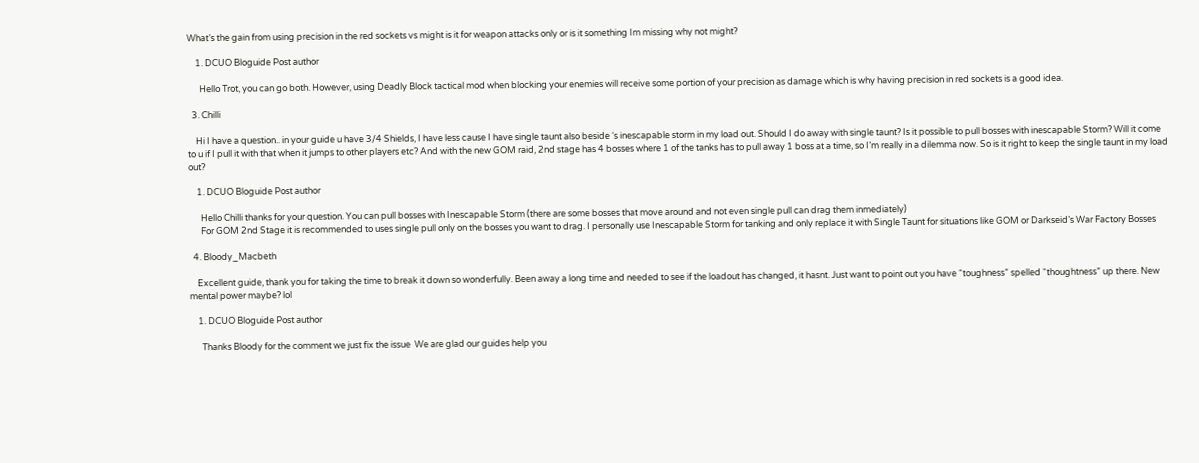What’s the gain from using precision in the red sockets vs might is it for weapon attacks only or is it something Im missing why not might?

    1. DCUO Bloguide Post author

      Hello Trot, you can go both. However, using Deadly Block tactical mod when blocking your enemies will receive some portion of your precision as damage which is why having precision in red sockets is a good idea.

  3. Chilli

    Hi I have a question.. in your guide u have 3/4 Shields, I have less cause I have single taunt also beside ‘s inescapable storm in my load out. Should I do away with single taunt? Is it possible to pull bosses with inescapable Storm? Will it come to u if I pull it with that when it jumps to other players etc? And with the new GOM raid, 2nd stage has 4 bosses where 1 of the tanks has to pull away 1 boss at a time, so I’m really in a dilemma now. So is it right to keep the single taunt in my load out?

    1. DCUO Bloguide Post author

      Hello Chilli thanks for your question. You can pull bosses with Inescapable Storm (there are some bosses that move around and not even single pull can drag them inmediately)
      For GOM 2nd Stage it is recommended to uses single pull only on the bosses you want to drag. I personally use Inescapable Storm for tanking and only replace it with Single Taunt for situations like GOM or Darkseid’s War Factory Bosses

  4. Bloody_Macbeth

    Excellent guide, thank you for taking the time to break it down so wonderfully. Been away a long time and needed to see if the loadout has changed, it hasnt. Just want to point out you have “toughness” spelled “thoughtness” up there. New mental power maybe? lol

    1. DCUO Bloguide Post author

      Thanks Bloody for the comment we just fix the issue  We are glad our guides help you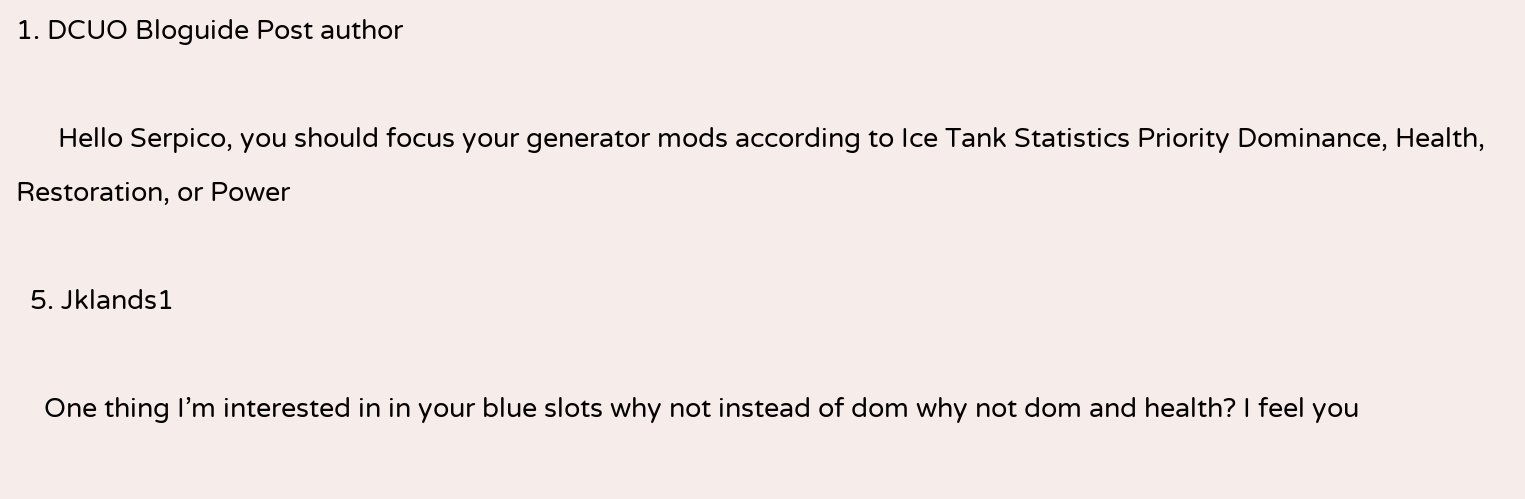1. DCUO Bloguide Post author

      Hello Serpico, you should focus your generator mods according to Ice Tank Statistics Priority Dominance, Health, Restoration, or Power

  5. Jklands1

    One thing I’m interested in in your blue slots why not instead of dom why not dom and health? I feel you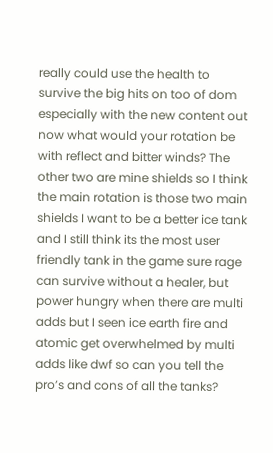really could use the health to survive the big hits on too of dom especially with the new content out now what would your rotation be with reflect and bitter winds? The other two are mine shields so I think the main rotation is those two main shields I want to be a better ice tank and I still think its the most user friendly tank in the game sure rage can survive without a healer, but power hungry when there are multi adds but I seen ice earth fire and atomic get overwhelmed by multi adds like dwf so can you tell the pro’s and cons of all the tanks?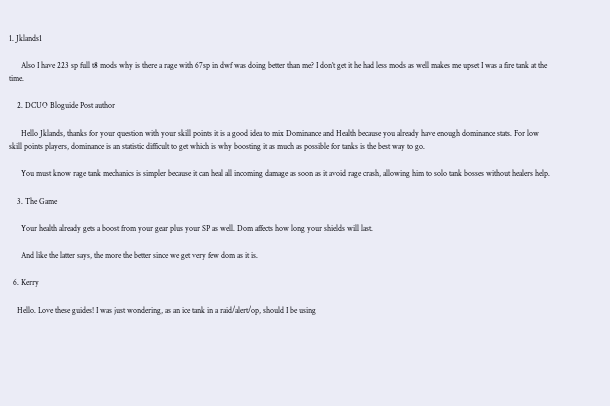1. Jklands1

      Also I have 223 sp full t8 mods why is there a rage with 67sp in dwf was doing better than me? I don’t get it he had less mods as well makes me upset I was a fire tank at the time.

    2. DCUO Bloguide Post author

      Hello Jklands, thanks for your question with your skill points it is a good idea to mix Dominance and Health because you already have enough dominance stats. For low skill points players, dominance is an statistic difficult to get which is why boosting it as much as possible for tanks is the best way to go.

      You must know rage tank mechanics is simpler because it can heal all incoming damage as soon as it avoid rage crash, allowing him to solo tank bosses without healers help.

    3. The Game

      Your health already gets a boost from your gear plus your SP as well. Dom affects how long your shields will last.

      And like the latter says, the more the better since we get very few dom as it is.

  6. Kerry

    Hello. Love these guides! I was just wondering, as an ice tank in a raid/alert/op, should I be using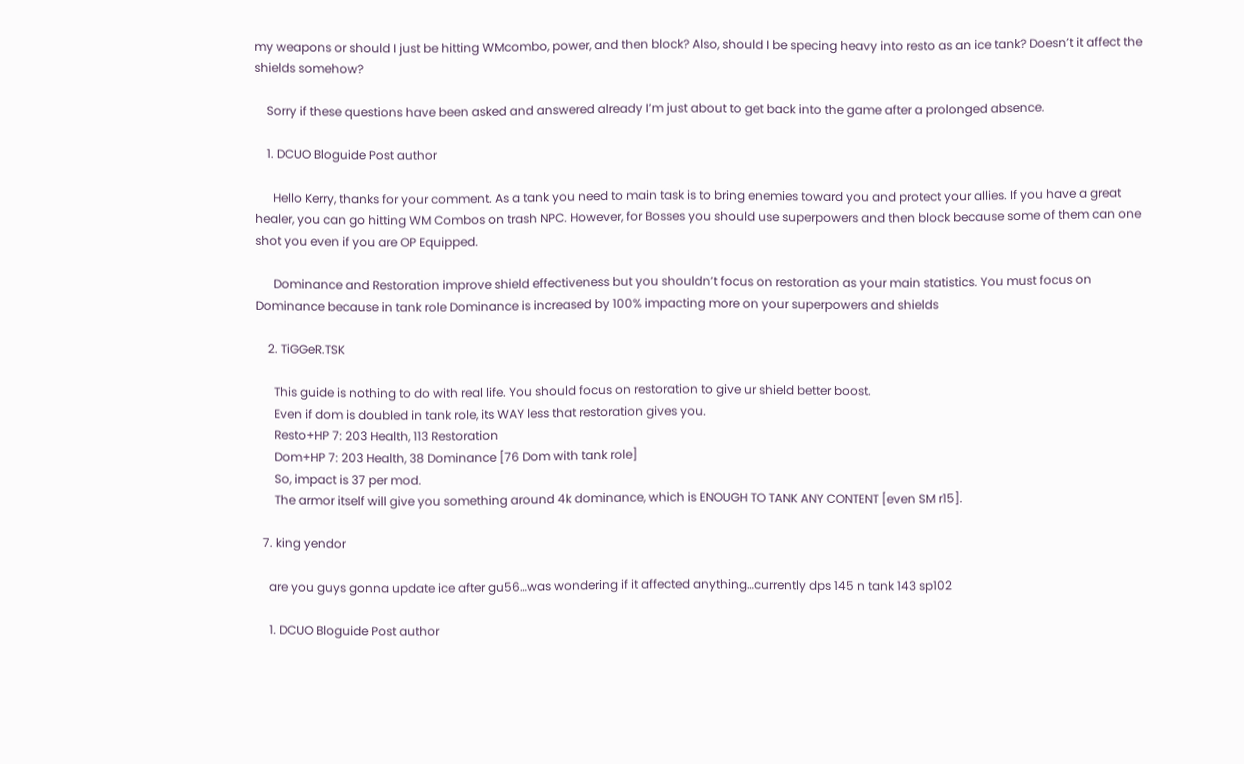my weapons or should I just be hitting WMcombo, power, and then block? Also, should I be specing heavy into resto as an ice tank? Doesn’t it affect the shields somehow?

    Sorry if these questions have been asked and answered already I’m just about to get back into the game after a prolonged absence.

    1. DCUO Bloguide Post author

      Hello Kerry, thanks for your comment. As a tank you need to main task is to bring enemies toward you and protect your allies. If you have a great healer, you can go hitting WM Combos on trash NPC. However, for Bosses you should use superpowers and then block because some of them can one shot you even if you are OP Equipped.

      Dominance and Restoration improve shield effectiveness but you shouldn’t focus on restoration as your main statistics. You must focus on Dominance because in tank role Dominance is increased by 100% impacting more on your superpowers and shields

    2. TiGGeR.TSK

      This guide is nothing to do with real life. You should focus on restoration to give ur shield better boost.
      Even if dom is doubled in tank role, its WAY less that restoration gives you.
      Resto+HP 7: 203 Health, 113 Restoration
      Dom+HP 7: 203 Health, 38 Dominance [76 Dom with tank role]
      So, impact is 37 per mod.
      The armor itself will give you something around 4k dominance, which is ENOUGH TO TANK ANY CONTENT [even SM r15].

  7. king yendor

    are you guys gonna update ice after gu56…was wondering if it affected anything…currently dps 145 n tank 143 sp102

    1. DCUO Bloguide Post author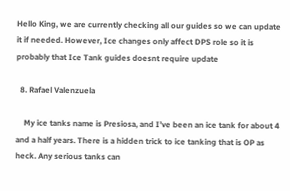Hello King, we are currently checking all our guides so we can update it if needed. However, Ice changes only affect DPS role so it is probably that Ice Tank guides doesnt require update

  8. Rafael Valenzuela

    My ice tanks name is Presiosa, and I’ve been an ice tank for about 4 and a half years. There is a hidden trick to ice tanking that is OP as heck. Any serious tanks can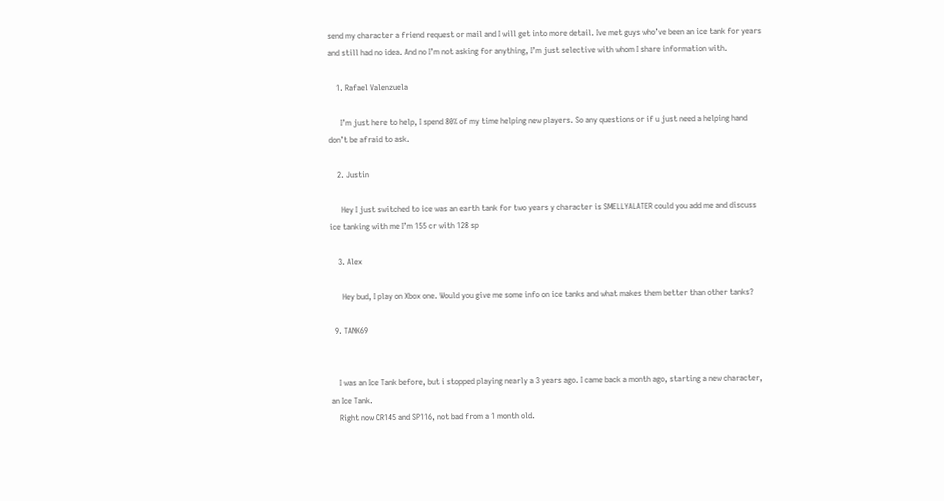send my character a friend request or mail and I will get into more detail. Ive met guys who’ve been an ice tank for years and still had no idea. And no I’m not asking for anything, I’m just selective with whom I share information with.

    1. Rafael Valenzuela

      I’m just here to help, I spend 80% of my time helping new players. So any questions or if u just need a helping hand don’t be afraid to ask.

    2. Justin

      Hey I just switched to ice was an earth tank for two years y character is SMELLYALATER could you add me and discuss ice tanking with me I’m 155 cr with 128 sp

    3. Alex

      Hey bud, I play on Xbox one. Would you give me some info on ice tanks and what makes them better than other tanks?

  9. TANK69


    I was an Ice Tank before, but i stopped playing nearly a 3 years ago. I came back a month ago, starting a new character, an Ice Tank.
    Right now CR145 and SP116, not bad from a 1 month old.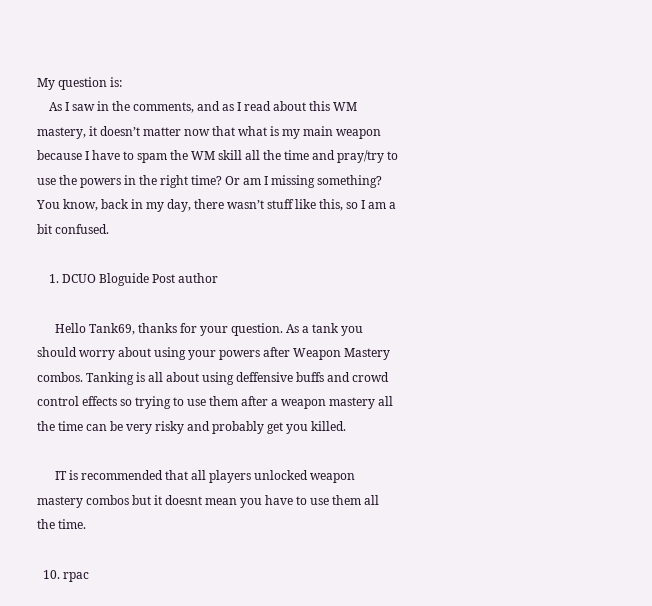My question is:
    As I saw in the comments, and as I read about this WM mastery, it doesn’t matter now that what is my main weapon because I have to spam the WM skill all the time and pray/try to use the powers in the right time? Or am I missing something? You know, back in my day, there wasn’t stuff like this, so I am a bit confused.

    1. DCUO Bloguide Post author

      Hello Tank69, thanks for your question. As a tank you should worry about using your powers after Weapon Mastery combos. Tanking is all about using deffensive buffs and crowd control effects so trying to use them after a weapon mastery all the time can be very risky and probably get you killed.

      IT is recommended that all players unlocked weapon mastery combos but it doesnt mean you have to use them all the time.

  10. rpac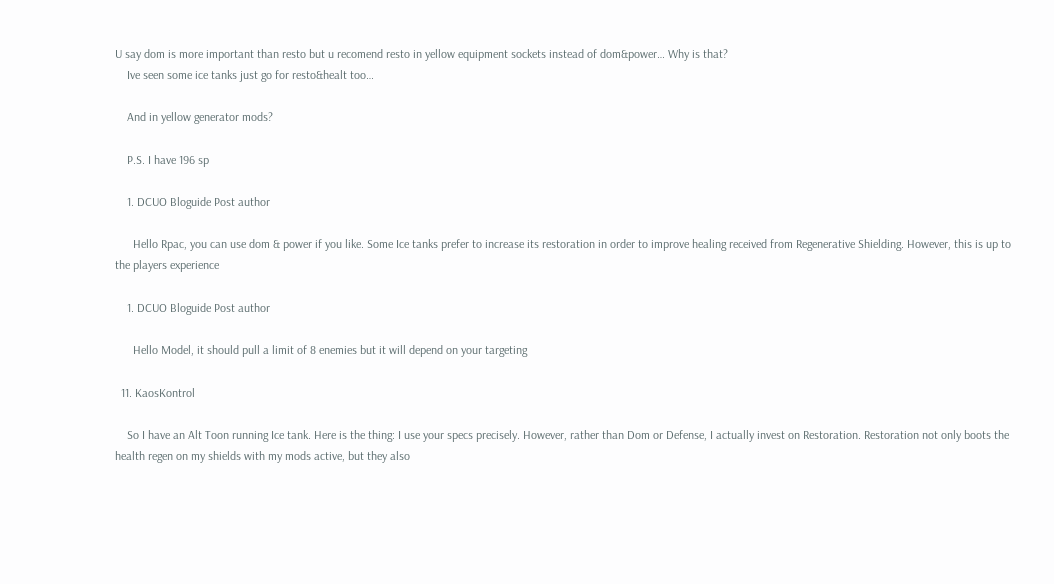U say dom is more important than resto but u recomend resto in yellow equipment sockets instead of dom&power… Why is that?
    Ive seen some ice tanks just go for resto&healt too…

    And in yellow generator mods?

    P.S. I have 196 sp

    1. DCUO Bloguide Post author

      Hello Rpac, you can use dom & power if you like. Some Ice tanks prefer to increase its restoration in order to improve healing received from Regenerative Shielding. However, this is up to the players experience

    1. DCUO Bloguide Post author

      Hello Model, it should pull a limit of 8 enemies but it will depend on your targeting

  11. KaosKontrol

    So I have an Alt Toon running Ice tank. Here is the thing: I use your specs precisely. However, rather than Dom or Defense, I actually invest on Restoration. Restoration not only boots the health regen on my shields with my mods active, but they also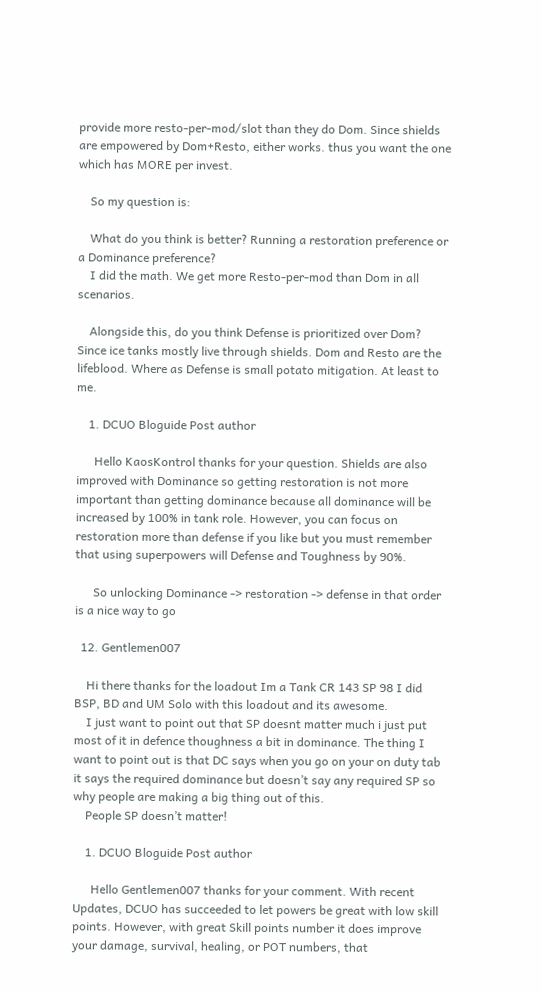provide more resto-per-mod/slot than they do Dom. Since shields are empowered by Dom+Resto, either works. thus you want the one which has MORE per invest.

    So my question is:

    What do you think is better? Running a restoration preference or a Dominance preference?
    I did the math. We get more Resto-per-mod than Dom in all scenarios.

    Alongside this, do you think Defense is prioritized over Dom? Since ice tanks mostly live through shields. Dom and Resto are the lifeblood. Where as Defense is small potato mitigation. At least to me.

    1. DCUO Bloguide Post author

      Hello KaosKontrol thanks for your question. Shields are also improved with Dominance so getting restoration is not more important than getting dominance because all dominance will be increased by 100% in tank role. However, you can focus on restoration more than defense if you like but you must remember that using superpowers will Defense and Toughness by 90%.

      So unlocking Dominance -> restoration -> defense in that order is a nice way to go

  12. Gentlemen007

    Hi there thanks for the loadout Im a Tank CR 143 SP 98 I did BSP, BD and UM Solo with this loadout and its awesome.
    I just want to point out that SP doesnt matter much i just put most of it in defence thoughness a bit in dominance. The thing I want to point out is that DC says when you go on your on duty tab it says the required dominance but doesn’t say any required SP so why people are making a big thing out of this.
    People SP doesn’t matter!

    1. DCUO Bloguide Post author

      Hello Gentlemen007 thanks for your comment. With recent Updates, DCUO has succeeded to let powers be great with low skill points. However, with great Skill points number it does improve your damage, survival, healing, or POT numbers, that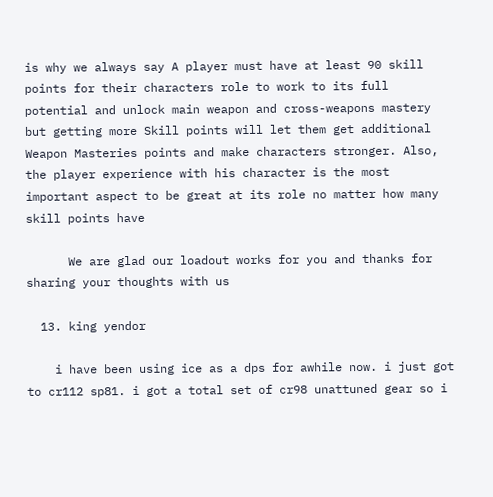is why we always say A player must have at least 90 skill points for their characters role to work to its full potential and unlock main weapon and cross-weapons mastery but getting more Skill points will let them get additional Weapon Masteries points and make characters stronger. Also, the player experience with his character is the most important aspect to be great at its role no matter how many skill points have

      We are glad our loadout works for you and thanks for sharing your thoughts with us

  13. king yendor

    i have been using ice as a dps for awhile now. i just got to cr112 sp81. i got a total set of cr98 unattuned gear so i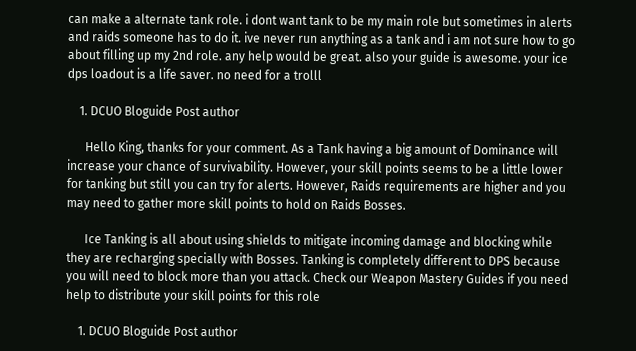can make a alternate tank role. i dont want tank to be my main role but sometimes in alerts and raids someone has to do it. ive never run anything as a tank and i am not sure how to go about filling up my 2nd role. any help would be great. also your guide is awesome. your ice dps loadout is a life saver. no need for a trolll

    1. DCUO Bloguide Post author

      Hello King, thanks for your comment. As a Tank having a big amount of Dominance will increase your chance of survivability. However, your skill points seems to be a little lower for tanking but still you can try for alerts. However, Raids requirements are higher and you may need to gather more skill points to hold on Raids Bosses.

      Ice Tanking is all about using shields to mitigate incoming damage and blocking while they are recharging specially with Bosses. Tanking is completely different to DPS because you will need to block more than you attack. Check our Weapon Mastery Guides if you need help to distribute your skill points for this role

    1. DCUO Bloguide Post author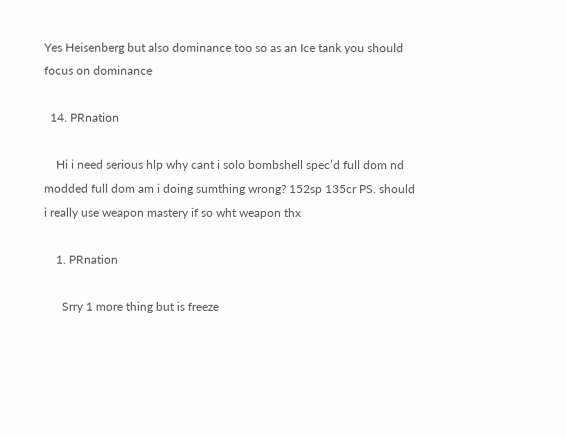Yes Heisenberg but also dominance too so as an Ice tank you should focus on dominance

  14. PRnation

    Hi i need serious hlp why cant i solo bombshell spec’d full dom nd modded full dom am i doing sumthing wrong? 152sp 135cr PS. should i really use weapon mastery if so wht weapon thx

    1. PRnation

      Srry 1 more thing but is freeze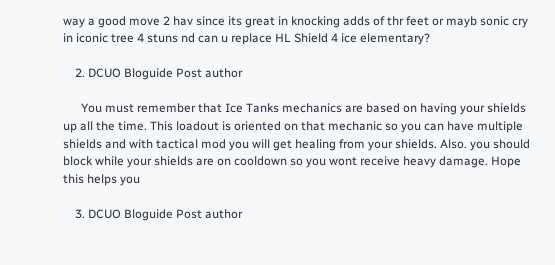way a good move 2 hav since its great in knocking adds of thr feet or mayb sonic cry in iconic tree 4 stuns nd can u replace HL Shield 4 ice elementary?

    2. DCUO Bloguide Post author

      You must remember that Ice Tanks mechanics are based on having your shields up all the time. This loadout is oriented on that mechanic so you can have multiple shields and with tactical mod you will get healing from your shields. Also. you should block while your shields are on cooldown so you wont receive heavy damage. Hope this helps you

    3. DCUO Bloguide Post author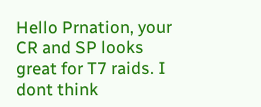Hello Prnation, your CR and SP looks great for T7 raids. I dont think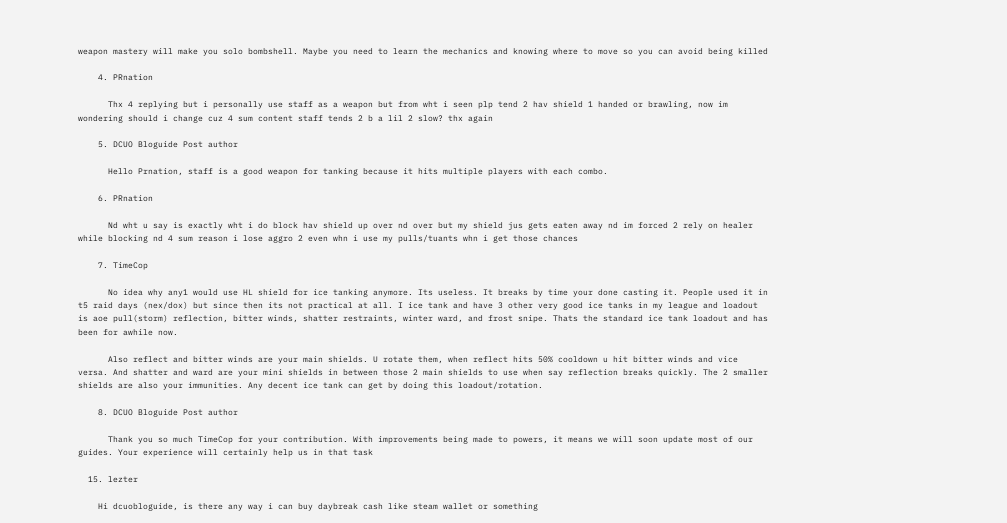weapon mastery will make you solo bombshell. Maybe you need to learn the mechanics and knowing where to move so you can avoid being killed

    4. PRnation

      Thx 4 replying but i personally use staff as a weapon but from wht i seen plp tend 2 hav shield 1 handed or brawling, now im wondering should i change cuz 4 sum content staff tends 2 b a lil 2 slow? thx again

    5. DCUO Bloguide Post author

      Hello Prnation, staff is a good weapon for tanking because it hits multiple players with each combo.

    6. PRnation

      Nd wht u say is exactly wht i do block hav shield up over nd over but my shield jus gets eaten away nd im forced 2 rely on healer while blocking nd 4 sum reason i lose aggro 2 even whn i use my pulls/tuants whn i get those chances

    7. TimeCop

      No idea why any1 would use HL shield for ice tanking anymore. Its useless. It breaks by time your done casting it. People used it in t5 raid days (nex/dox) but since then its not practical at all. I ice tank and have 3 other very good ice tanks in my league and loadout is aoe pull(storm) reflection, bitter winds, shatter restraints, winter ward, and frost snipe. Thats the standard ice tank loadout and has been for awhile now.

      Also reflect and bitter winds are your main shields. U rotate them, when reflect hits 50% cooldown u hit bitter winds and vice versa. And shatter and ward are your mini shields in between those 2 main shields to use when say reflection breaks quickly. The 2 smaller shields are also your immunities. Any decent ice tank can get by doing this loadout/rotation.

    8. DCUO Bloguide Post author

      Thank you so much TimeCop for your contribution. With improvements being made to powers, it means we will soon update most of our guides. Your experience will certainly help us in that task

  15. lezter

    Hi dcuobloguide, is there any way i can buy daybreak cash like steam wallet or something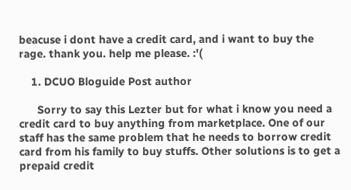beacuse i dont have a credit card, and i want to buy the rage. thank you. help me please. :'(

    1. DCUO Bloguide Post author

      Sorry to say this Lezter but for what i know you need a credit card to buy anything from marketplace. One of our staff has the same problem that he needs to borrow credit card from his family to buy stuffs. Other solutions is to get a prepaid credit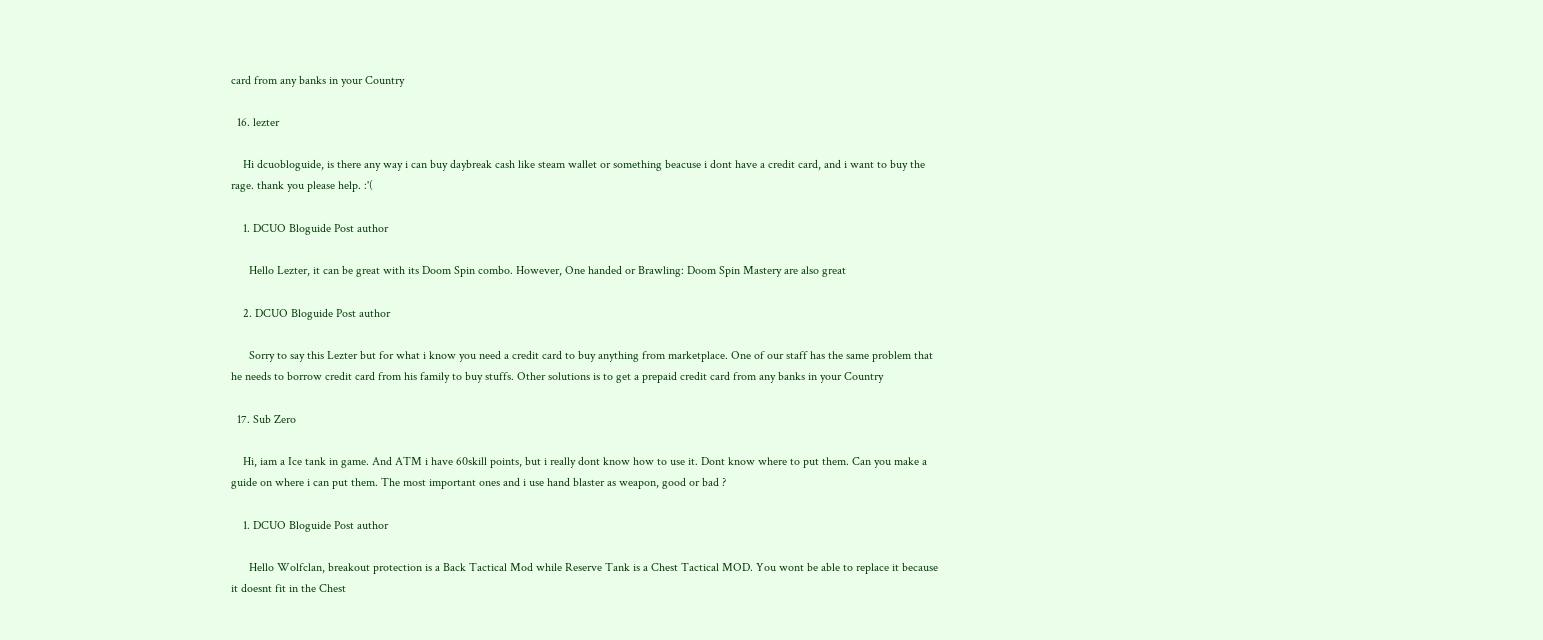card from any banks in your Country

  16. lezter

    Hi dcuobloguide, is there any way i can buy daybreak cash like steam wallet or something beacuse i dont have a credit card, and i want to buy the rage. thank you please help. :'(

    1. DCUO Bloguide Post author

      Hello Lezter, it can be great with its Doom Spin combo. However, One handed or Brawling: Doom Spin Mastery are also great

    2. DCUO Bloguide Post author

      Sorry to say this Lezter but for what i know you need a credit card to buy anything from marketplace. One of our staff has the same problem that he needs to borrow credit card from his family to buy stuffs. Other solutions is to get a prepaid credit card from any banks in your Country

  17. Sub Zero

    Hi, iam a Ice tank in game. And ATM i have 60skill points, but i really dont know how to use it. Dont know where to put them. Can you make a guide on where i can put them. The most important ones and i use hand blaster as weapon, good or bad ?

    1. DCUO Bloguide Post author

      Hello Wolfclan, breakout protection is a Back Tactical Mod while Reserve Tank is a Chest Tactical MOD. You wont be able to replace it because it doesnt fit in the Chest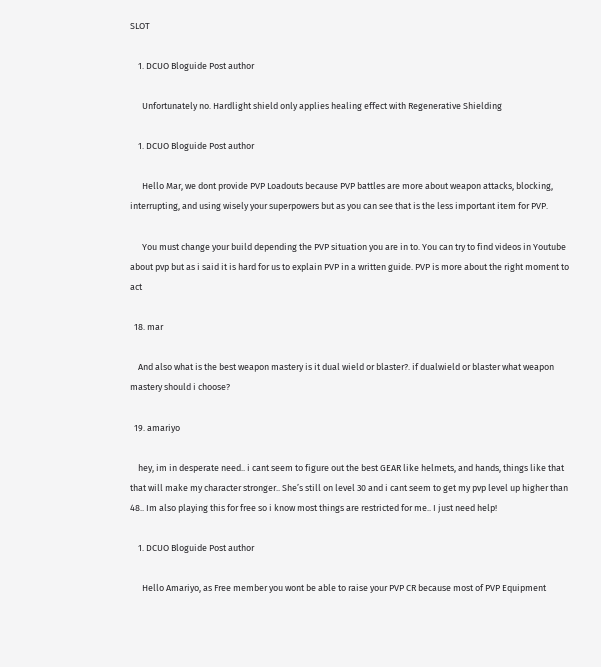SLOT

    1. DCUO Bloguide Post author

      Unfortunately no. Hardlight shield only applies healing effect with Regenerative Shielding

    1. DCUO Bloguide Post author

      Hello Mar, we dont provide PVP Loadouts because PVP battles are more about weapon attacks, blocking, interrupting, and using wisely your superpowers but as you can see that is the less important item for PVP.

      You must change your build depending the PVP situation you are in to. You can try to find videos in Youtube about pvp but as i said it is hard for us to explain PVP in a written guide. PVP is more about the right moment to act

  18. mar

    And also what is the best weapon mastery is it dual wield or blaster?. if dualwield or blaster what weapon mastery should i choose?

  19. amariyo

    hey, im in desperate need.. i cant seem to figure out the best GEAR like helmets, and hands, things like that that will make my character stronger.. She’s still on level 30 and i cant seem to get my pvp level up higher than 48.. Im also playing this for free so i know most things are restricted for me.. I just need help!

    1. DCUO Bloguide Post author

      Hello Amariyo, as Free member you wont be able to raise your PVP CR because most of PVP Equipment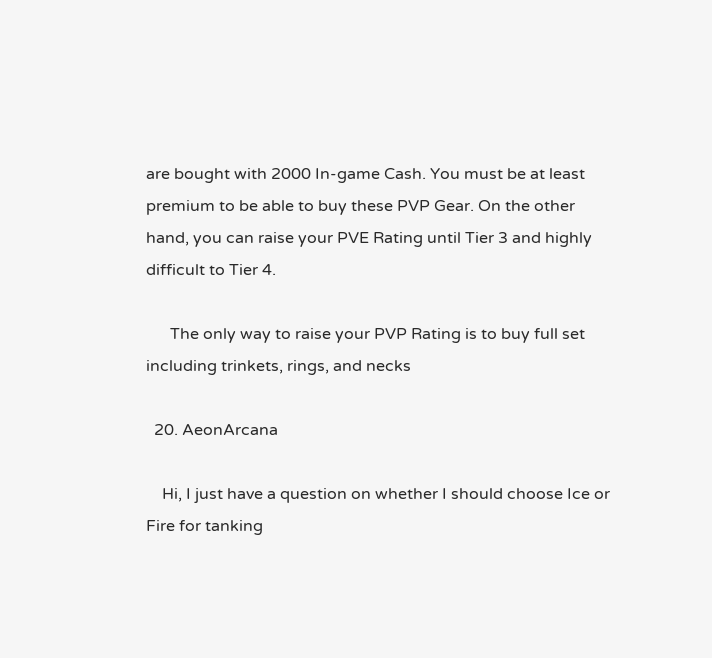are bought with 2000 In-game Cash. You must be at least premium to be able to buy these PVP Gear. On the other hand, you can raise your PVE Rating until Tier 3 and highly difficult to Tier 4.

      The only way to raise your PVP Rating is to buy full set including trinkets, rings, and necks

  20. AeonArcana

    Hi, I just have a question on whether I should choose Ice or Fire for tanking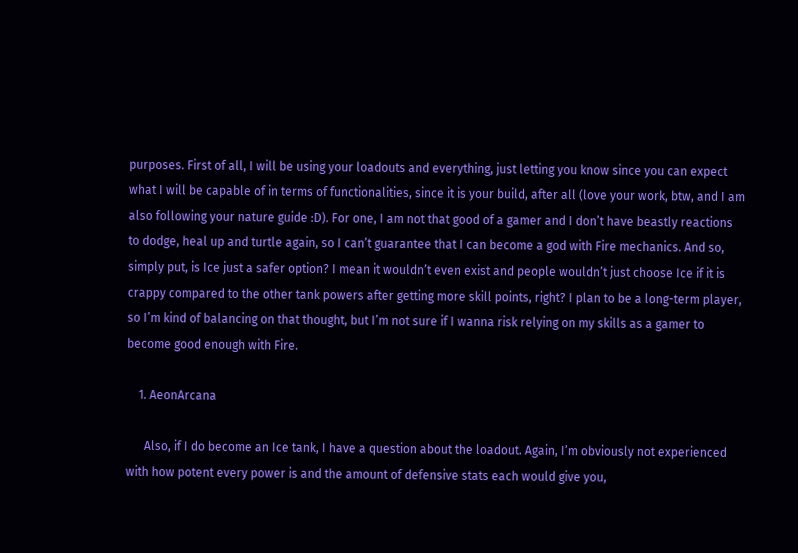purposes. First of all, I will be using your loadouts and everything, just letting you know since you can expect what I will be capable of in terms of functionalities, since it is your build, after all (love your work, btw, and I am also following your nature guide :D). For one, I am not that good of a gamer and I don’t have beastly reactions to dodge, heal up and turtle again, so I can’t guarantee that I can become a god with Fire mechanics. And so, simply put, is Ice just a safer option? I mean it wouldn’t even exist and people wouldn’t just choose Ice if it is crappy compared to the other tank powers after getting more skill points, right? I plan to be a long-term player, so I’m kind of balancing on that thought, but I’m not sure if I wanna risk relying on my skills as a gamer to become good enough with Fire.

    1. AeonArcana

      Also, if I do become an Ice tank, I have a question about the loadout. Again, I’m obviously not experienced with how potent every power is and the amount of defensive stats each would give you,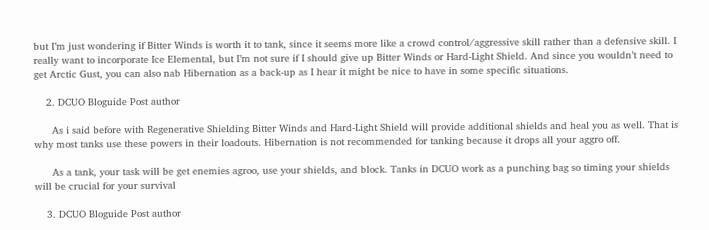but I’m just wondering if Bitter Winds is worth it to tank, since it seems more like a crowd control/aggressive skill rather than a defensive skill. I really want to incorporate Ice Elemental, but I’m not sure if I should give up Bitter Winds or Hard-Light Shield. And since you wouldn’t need to get Arctic Gust, you can also nab Hibernation as a back-up as I hear it might be nice to have in some specific situations.

    2. DCUO Bloguide Post author

      As i said before with Regenerative Shielding Bitter Winds and Hard-Light Shield will provide additional shields and heal you as well. That is why most tanks use these powers in their loadouts. Hibernation is not recommended for tanking because it drops all your aggro off.

      As a tank, your task will be get enemies agroo, use your shields, and block. Tanks in DCUO work as a punching bag so timing your shields will be crucial for your survival

    3. DCUO Bloguide Post author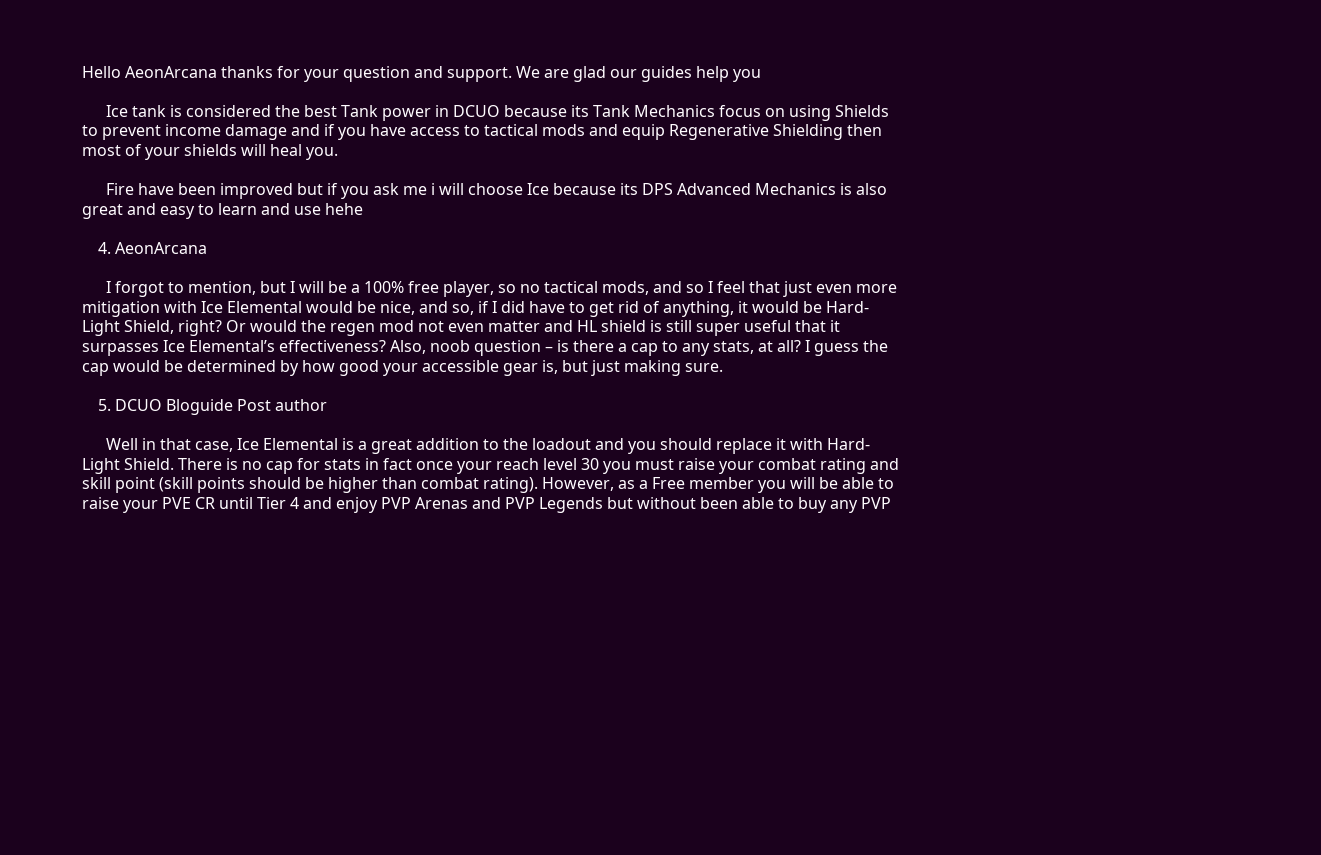Hello AeonArcana thanks for your question and support. We are glad our guides help you

      Ice tank is considered the best Tank power in DCUO because its Tank Mechanics focus on using Shields to prevent income damage and if you have access to tactical mods and equip Regenerative Shielding then most of your shields will heal you.

      Fire have been improved but if you ask me i will choose Ice because its DPS Advanced Mechanics is also great and easy to learn and use hehe

    4. AeonArcana

      I forgot to mention, but I will be a 100% free player, so no tactical mods, and so I feel that just even more mitigation with Ice Elemental would be nice, and so, if I did have to get rid of anything, it would be Hard-Light Shield, right? Or would the regen mod not even matter and HL shield is still super useful that it surpasses Ice Elemental’s effectiveness? Also, noob question – is there a cap to any stats, at all? I guess the cap would be determined by how good your accessible gear is, but just making sure.

    5. DCUO Bloguide Post author

      Well in that case, Ice Elemental is a great addition to the loadout and you should replace it with Hard-Light Shield. There is no cap for stats in fact once your reach level 30 you must raise your combat rating and skill point (skill points should be higher than combat rating). However, as a Free member you will be able to raise your PVE CR until Tier 4 and enjoy PVP Arenas and PVP Legends but without been able to buy any PVP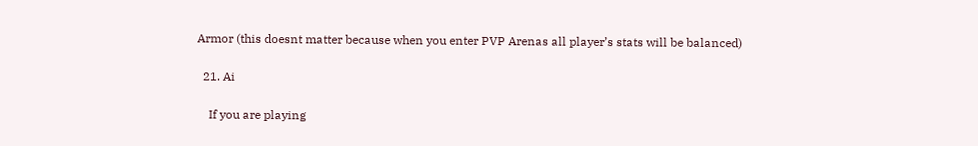Armor (this doesnt matter because when you enter PVP Arenas all player’s stats will be balanced)

  21. Ai

    If you are playing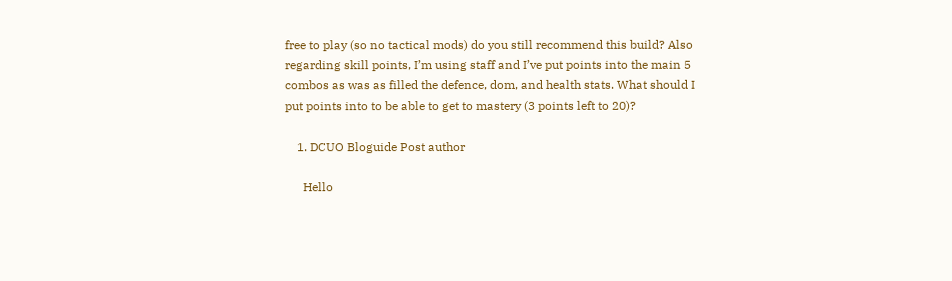free to play (so no tactical mods) do you still recommend this build? Also regarding skill points, I’m using staff and I’ve put points into the main 5 combos as was as filled the defence, dom, and health stats. What should I put points into to be able to get to mastery (3 points left to 20)?

    1. DCUO Bloguide Post author

      Hello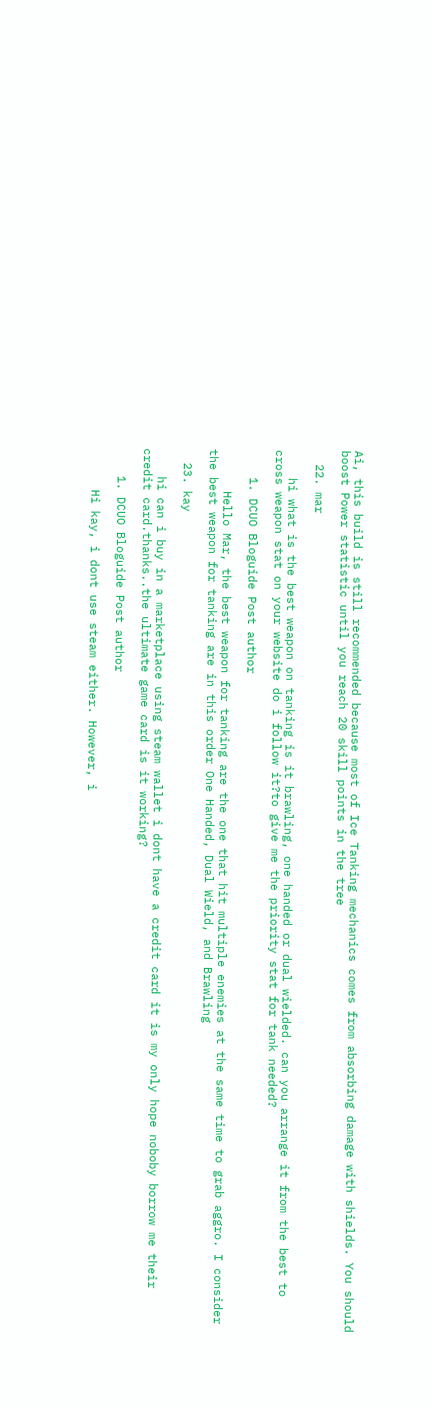Ai, this build is still recommended because most of Ice Tanking mechanics comes from absorbing damage with shields. You should boost Power statistic until you reach 20 skill points in the tree

  22. mar

    hi what is the best weapon on tanking is it brawling, one handed or dual wielded. can you arrange it from the best to cross weapon stat on your website do i follow it?to give me the priority stat for tank needed?

    1. DCUO Bloguide Post author

      Hello Mar, the best weapon for tanking are the one that hit multiple enemies at the same time to grab aggro. I consider the best weapon for tanking are in this order One Handed, Dual Wield, and Brawling

  23. kay

    hi can i buy in a marketplace using steam wallet i dont have a credit card it is my only hope noboby borrow me their credit card.thanks..the ultimate game card is it working?

    1. DCUO Bloguide Post author

      Hi kay, i dont use steam either. However, i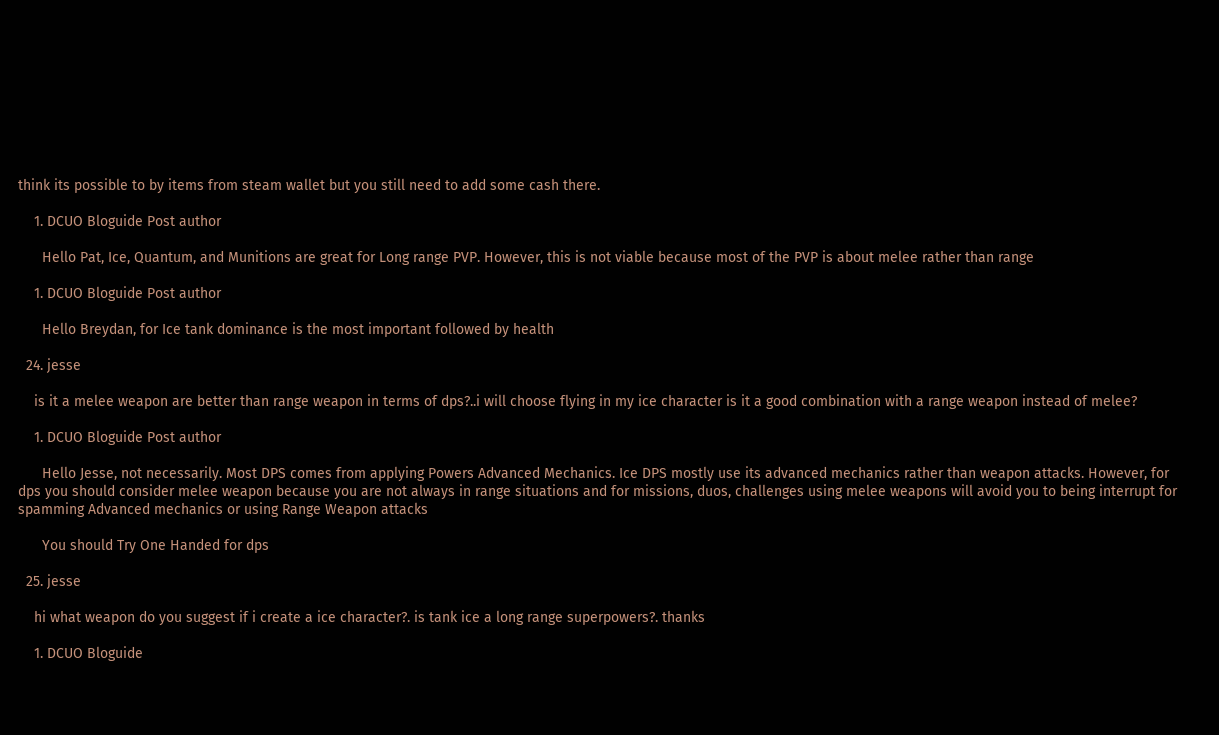think its possible to by items from steam wallet but you still need to add some cash there.

    1. DCUO Bloguide Post author

      Hello Pat, Ice, Quantum, and Munitions are great for Long range PVP. However, this is not viable because most of the PVP is about melee rather than range

    1. DCUO Bloguide Post author

      Hello Breydan, for Ice tank dominance is the most important followed by health

  24. jesse

    is it a melee weapon are better than range weapon in terms of dps?..i will choose flying in my ice character is it a good combination with a range weapon instead of melee?

    1. DCUO Bloguide Post author

      Hello Jesse, not necessarily. Most DPS comes from applying Powers Advanced Mechanics. Ice DPS mostly use its advanced mechanics rather than weapon attacks. However, for dps you should consider melee weapon because you are not always in range situations and for missions, duos, challenges using melee weapons will avoid you to being interrupt for spamming Advanced mechanics or using Range Weapon attacks

      You should Try One Handed for dps

  25. jesse

    hi what weapon do you suggest if i create a ice character?. is tank ice a long range superpowers?. thanks

    1. DCUO Bloguide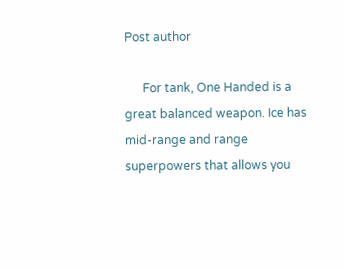Post author

      For tank, One Handed is a great balanced weapon. Ice has mid-range and range superpowers that allows you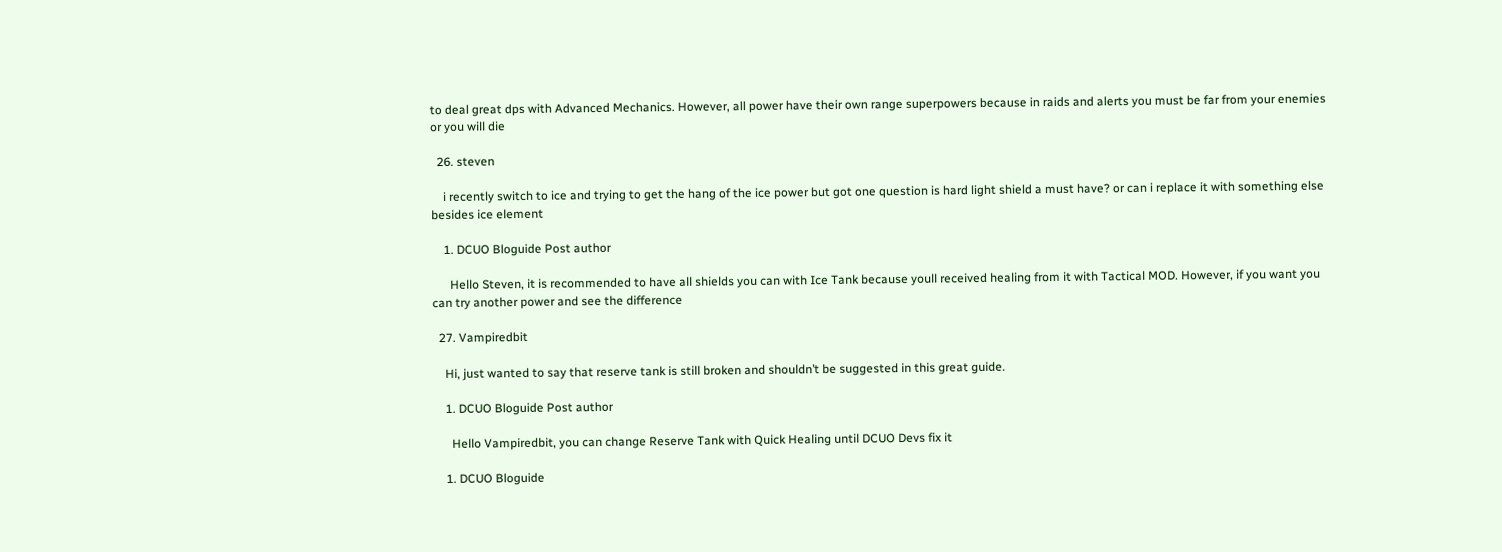to deal great dps with Advanced Mechanics. However, all power have their own range superpowers because in raids and alerts you must be far from your enemies or you will die

  26. steven

    i recently switch to ice and trying to get the hang of the ice power but got one question is hard light shield a must have? or can i replace it with something else besides ice element

    1. DCUO Bloguide Post author

      Hello Steven, it is recommended to have all shields you can with Ice Tank because youll received healing from it with Tactical MOD. However, if you want you can try another power and see the difference

  27. Vampiredbit

    Hi, just wanted to say that reserve tank is still broken and shouldn’t be suggested in this great guide.

    1. DCUO Bloguide Post author

      Hello Vampiredbit, you can change Reserve Tank with Quick Healing until DCUO Devs fix it

    1. DCUO Bloguide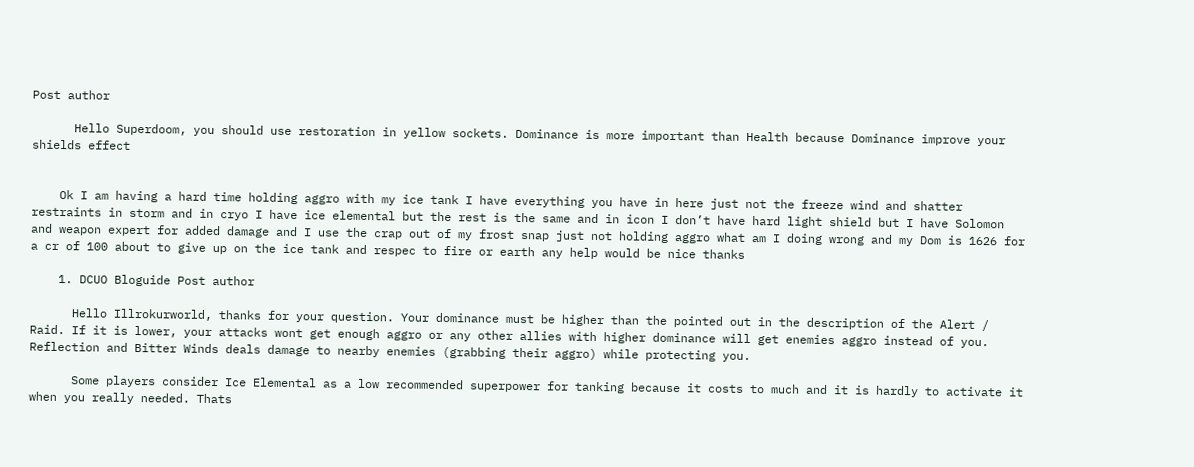Post author

      Hello Superdoom, you should use restoration in yellow sockets. Dominance is more important than Health because Dominance improve your shields effect


    Ok I am having a hard time holding aggro with my ice tank I have everything you have in here just not the freeze wind and shatter restraints in storm and in cryo I have ice elemental but the rest is the same and in icon I don’t have hard light shield but I have Solomon and weapon expert for added damage and I use the crap out of my frost snap just not holding aggro what am I doing wrong and my Dom is 1626 for a cr of 100 about to give up on the ice tank and respec to fire or earth any help would be nice thanks

    1. DCUO Bloguide Post author

      Hello Illrokurworld, thanks for your question. Your dominance must be higher than the pointed out in the description of the Alert / Raid. If it is lower, your attacks wont get enough aggro or any other allies with higher dominance will get enemies aggro instead of you. Reflection and Bitter Winds deals damage to nearby enemies (grabbing their aggro) while protecting you.

      Some players consider Ice Elemental as a low recommended superpower for tanking because it costs to much and it is hardly to activate it when you really needed. Thats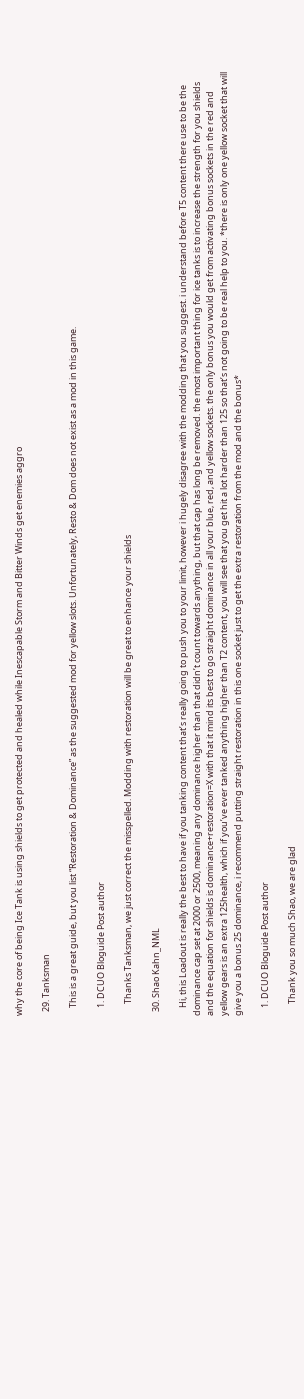why the core of being Ice Tank is using shields to get protected and healed while Inescapable Storm and Bitter Winds get enemies aggro

  29. Tanksman

    This is a great guide, but you list “Restoration & Dominance” as the suggested mod for yellow slots. Unfortunately, Resto & Dom does not exist as a mod in this game.

    1. DCUO Bloguide Post author

      Thanks Tanksman, we just correct the misspelled. Modding with restoration will be great to enhance your shields

  30. Shao Kahn_NML

    Hi, this Loadout is really the best to have if you tanking content that’s really going to push you to your limit, however i hugely disagree with the modding that you suggest. i understand before T5 content there use to be the dominance cap set at 2000 or 2500, meaning any dominance higher than that didn’t count towards anything, but that cap has long be removed. the most important thing for ice tanks is to increase the strength for you shields and the equation for shields is dominance+restoration=X with that it mind its best to go straight dominance in all your blue, red, and yellow sockets. the only bonus you would get from activating bonus sockets in the red and yellow gears is an extra 125health, which if you’ve ever tanked anything higher than T2 content, you will see that you get hit a lot harder than 125 so that’s not going to be real help to you. *there is only one yellow socket that will give you a bonus 25 dominance, i recommend putting straight restoration in this one socket just to get the extra restoration from the mod and the bonus*

    1. DCUO Bloguide Post author

      Thank you so much Shao, we are glad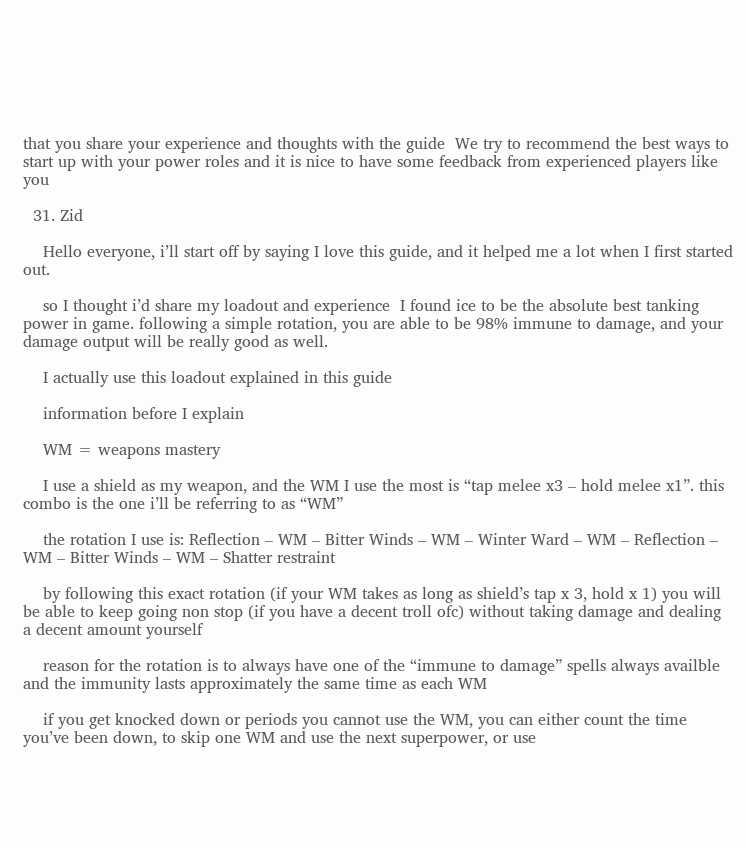that you share your experience and thoughts with the guide  We try to recommend the best ways to start up with your power roles and it is nice to have some feedback from experienced players like you

  31. Zid

    Hello everyone, i’ll start off by saying I love this guide, and it helped me a lot when I first started out.

    so I thought i’d share my loadout and experience  I found ice to be the absolute best tanking power in game. following a simple rotation, you are able to be 98% immune to damage, and your damage output will be really good as well.

    I actually use this loadout explained in this guide

    information before I explain

    WM = weapons mastery

    I use a shield as my weapon, and the WM I use the most is “tap melee x3 – hold melee x1”. this combo is the one i’ll be referring to as “WM”

    the rotation I use is: Reflection – WM – Bitter Winds – WM – Winter Ward – WM – Reflection – WM – Bitter Winds – WM – Shatter restraint

    by following this exact rotation (if your WM takes as long as shield’s tap x 3, hold x 1) you will be able to keep going non stop (if you have a decent troll ofc) without taking damage and dealing a decent amount yourself

    reason for the rotation is to always have one of the “immune to damage” spells always availble and the immunity lasts approximately the same time as each WM

    if you get knocked down or periods you cannot use the WM, you can either count the time you’ve been down, to skip one WM and use the next superpower, or use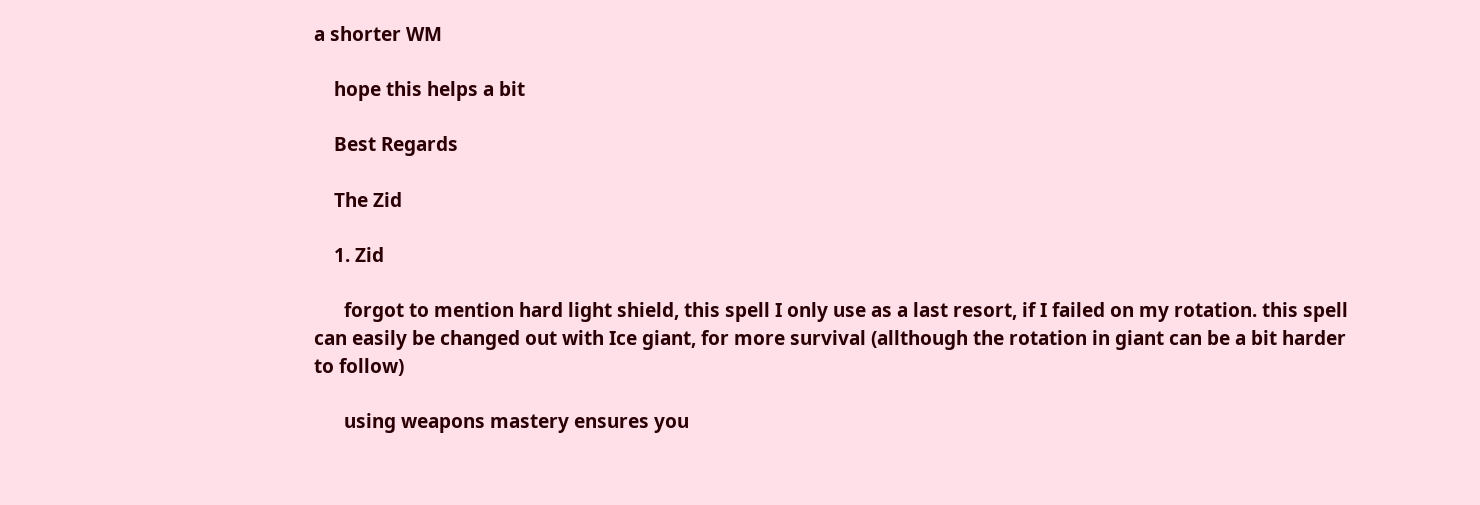a shorter WM

    hope this helps a bit

    Best Regards

    The Zid

    1. Zid

      forgot to mention hard light shield, this spell I only use as a last resort, if I failed on my rotation. this spell can easily be changed out with Ice giant, for more survival (allthough the rotation in giant can be a bit harder to follow)

      using weapons mastery ensures you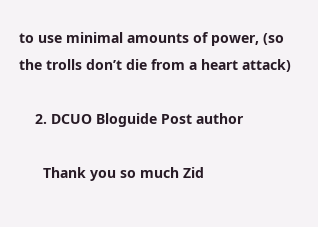to use minimal amounts of power, (so the trolls don’t die from a heart attack)

    2. DCUO Bloguide Post author

      Thank you so much Zid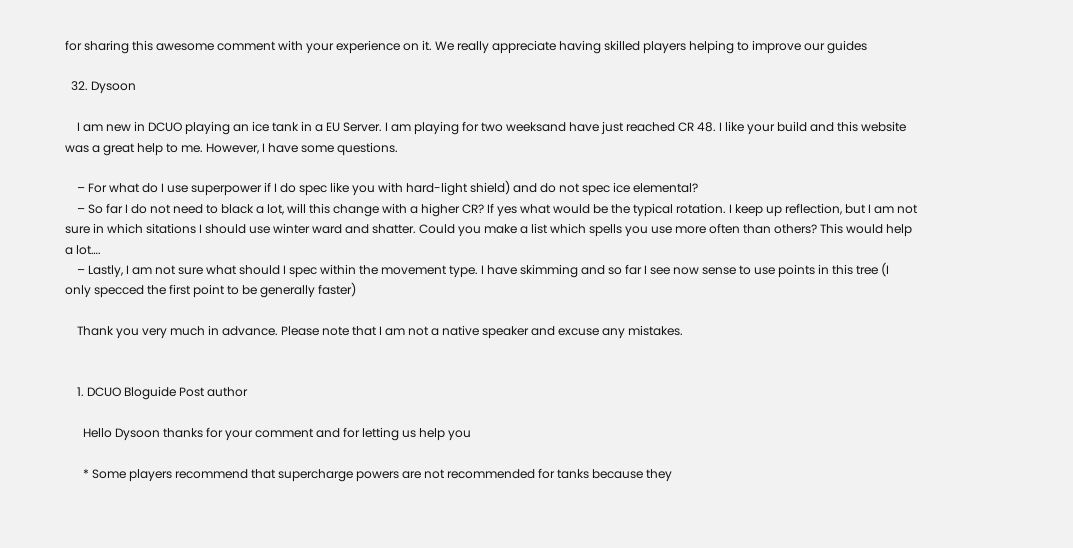for sharing this awesome comment with your experience on it. We really appreciate having skilled players helping to improve our guides

  32. Dysoon

    I am new in DCUO playing an ice tank in a EU Server. I am playing for two weeksand have just reached CR 48. I like your build and this website was a great help to me. However, I have some questions.

    – For what do I use superpower if I do spec like you with hard-light shield) and do not spec ice elemental?
    – So far I do not need to black a lot, will this change with a higher CR? If yes what would be the typical rotation. I keep up reflection, but I am not sure in which sitations I should use winter ward and shatter. Could you make a list which spells you use more often than others? This would help a lot….
    – Lastly, I am not sure what should I spec within the movement type. I have skimming and so far I see now sense to use points in this tree (I only specced the first point to be generally faster)

    Thank you very much in advance. Please note that I am not a native speaker and excuse any mistakes.


    1. DCUO Bloguide Post author

      Hello Dysoon thanks for your comment and for letting us help you

      * Some players recommend that supercharge powers are not recommended for tanks because they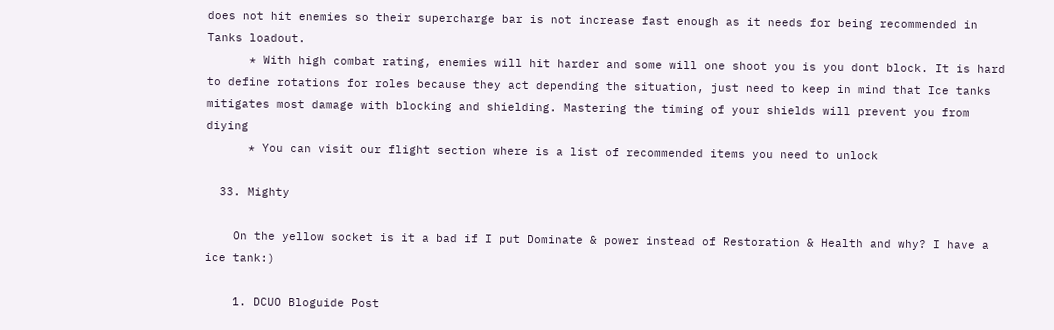does not hit enemies so their supercharge bar is not increase fast enough as it needs for being recommended in Tanks loadout.
      * With high combat rating, enemies will hit harder and some will one shoot you is you dont block. It is hard to define rotations for roles because they act depending the situation, just need to keep in mind that Ice tanks mitigates most damage with blocking and shielding. Mastering the timing of your shields will prevent you from diying
      * You can visit our flight section where is a list of recommended items you need to unlock

  33. Mighty

    On the yellow socket is it a bad if I put Dominate & power instead of Restoration & Health and why? I have a ice tank:)

    1. DCUO Bloguide Post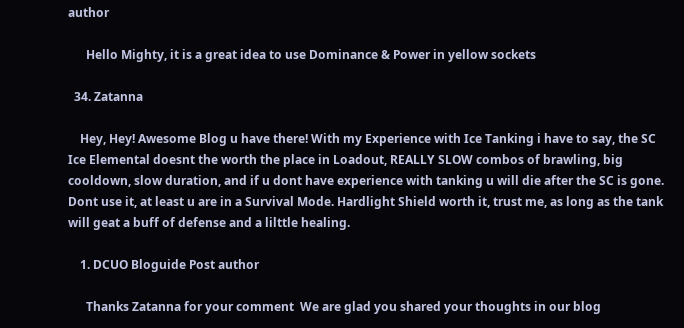author

      Hello Mighty, it is a great idea to use Dominance & Power in yellow sockets

  34. Zatanna

    Hey, Hey! Awesome Blog u have there! With my Experience with Ice Tanking i have to say, the SC Ice Elemental doesnt the worth the place in Loadout, REALLY SLOW combos of brawling, big cooldown, slow duration, and if u dont have experience with tanking u will die after the SC is gone. Dont use it, at least u are in a Survival Mode. Hardlight Shield worth it, trust me, as long as the tank will geat a buff of defense and a lilttle healing.

    1. DCUO Bloguide Post author

      Thanks Zatanna for your comment  We are glad you shared your thoughts in our blog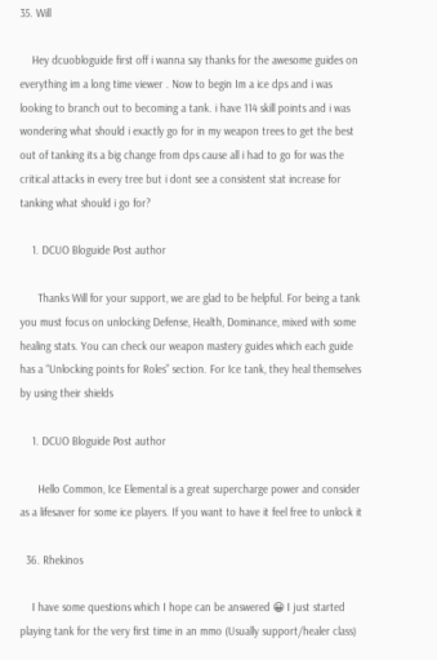35. Will

    Hey dcuobloguide first off i wanna say thanks for the awesome guides on everything im a long time viewer . Now to begin Im a ice dps and i was looking to branch out to becoming a tank. i have 114 skill points and i was wondering what should i exactly go for in my weapon trees to get the best out of tanking its a big change from dps cause all i had to go for was the critical attacks in every tree but i dont see a consistent stat increase for tanking what should i go for?

    1. DCUO Bloguide Post author

      Thanks Will for your support, we are glad to be helpful. For being a tank you must focus on unlocking Defense, Health, Dominance, mixed with some healing stats. You can check our weapon mastery guides which each guide has a “Unlocking points for Roles” section. For Ice tank, they heal themselves by using their shields

    1. DCUO Bloguide Post author

      Hello Common, Ice Elemental is a great supercharge power and consider as a lifesaver for some ice players. If you want to have it feel free to unlock it

  36. Rhekinos

    I have some questions which I hope can be answered 😀 I just started playing tank for the very first time in an mmo (Usually support/healer class)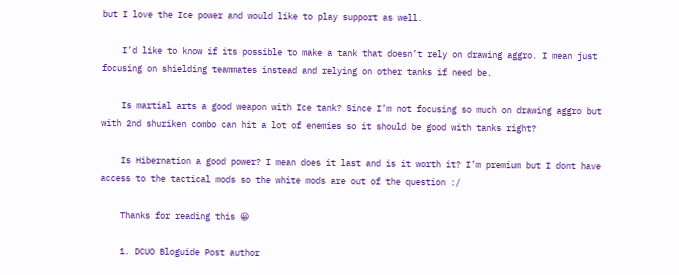but I love the Ice power and would like to play support as well.

    I’d like to know if its possible to make a tank that doesn’t rely on drawing aggro. I mean just focusing on shielding teammates instead and relying on other tanks if need be.

    Is martial arts a good weapon with Ice tank? Since I’m not focusing so much on drawing aggro but with 2nd shuriken combo can hit a lot of enemies so it should be good with tanks right?

    Is Hibernation a good power? I mean does it last and is it worth it? I’m premium but I dont have access to the tactical mods so the white mods are out of the question :/

    Thanks for reading this 😀

    1. DCUO Bloguide Post author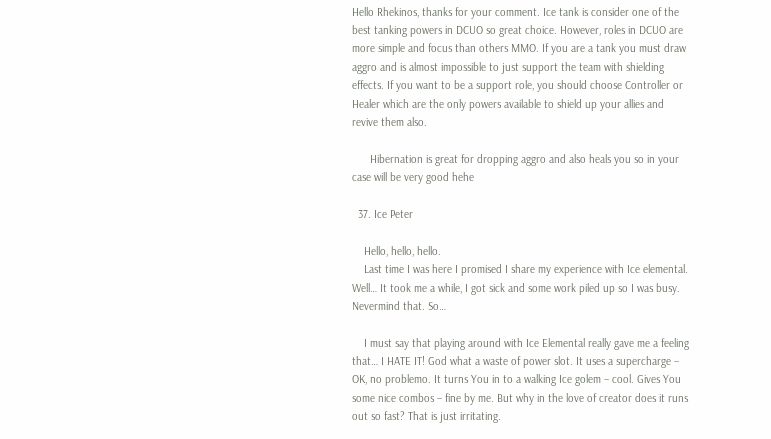Hello Rhekinos, thanks for your comment. Ice tank is consider one of the best tanking powers in DCUO so great choice. However, roles in DCUO are more simple and focus than others MMO. If you are a tank you must draw aggro and is almost impossible to just support the team with shielding effects. If you want to be a support role, you should choose Controller or Healer which are the only powers available to shield up your allies and revive them also.

      Hibernation is great for dropping aggro and also heals you so in your case will be very good hehe

  37. Ice Peter

    Hello, hello, hello.
    Last time I was here I promised I share my experience with Ice elemental. Well… It took me a while, I got sick and some work piled up so I was busy. Nevermind that. So…

    I must say that playing around with Ice Elemental really gave me a feeling that… I HATE IT! God what a waste of power slot. It uses a supercharge – OK, no problemo. It turns You in to a walking Ice golem – cool. Gives You some nice combos – fine by me. But why in the love of creator does it runs out so fast? That is just irritating.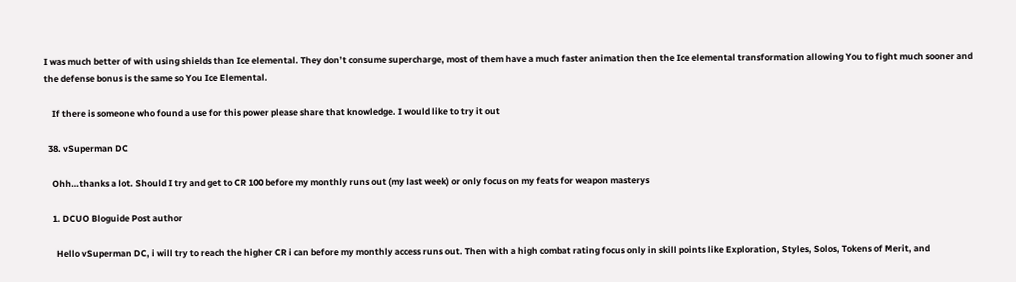I was much better of with using shields than Ice elemental. They don’t consume supercharge, most of them have a much faster animation then the Ice elemental transformation allowing You to fight much sooner and the defense bonus is the same so You Ice Elemental.

    If there is someone who found a use for this power please share that knowledge. I would like to try it out

  38. vSuperman DC

    Ohh…thanks a lot. Should I try and get to CR 100 before my monthly runs out (my last week) or only focus on my feats for weapon masterys

    1. DCUO Bloguide Post author

      Hello vSuperman DC, i will try to reach the higher CR i can before my monthly access runs out. Then with a high combat rating focus only in skill points like Exploration, Styles, Solos, Tokens of Merit, and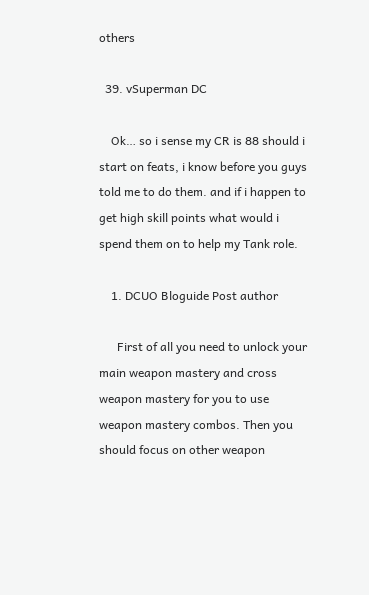others

  39. vSuperman DC

    Ok… so i sense my CR is 88 should i start on feats, i know before you guys told me to do them. and if i happen to get high skill points what would i spend them on to help my Tank role.

    1. DCUO Bloguide Post author

      First of all you need to unlock your main weapon mastery and cross weapon mastery for you to use weapon mastery combos. Then you should focus on other weapon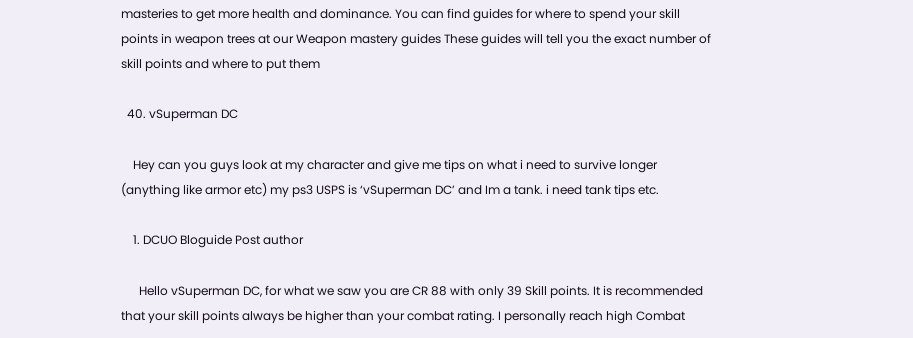masteries to get more health and dominance. You can find guides for where to spend your skill points in weapon trees at our Weapon mastery guides These guides will tell you the exact number of skill points and where to put them

  40. vSuperman DC

    Hey can you guys look at my character and give me tips on what i need to survive longer (anything like armor etc) my ps3 USPS is ‘vSuperman DC’ and Im a tank. i need tank tips etc.

    1. DCUO Bloguide Post author

      Hello vSuperman DC, for what we saw you are CR 88 with only 39 Skill points. It is recommended that your skill points always be higher than your combat rating. I personally reach high Combat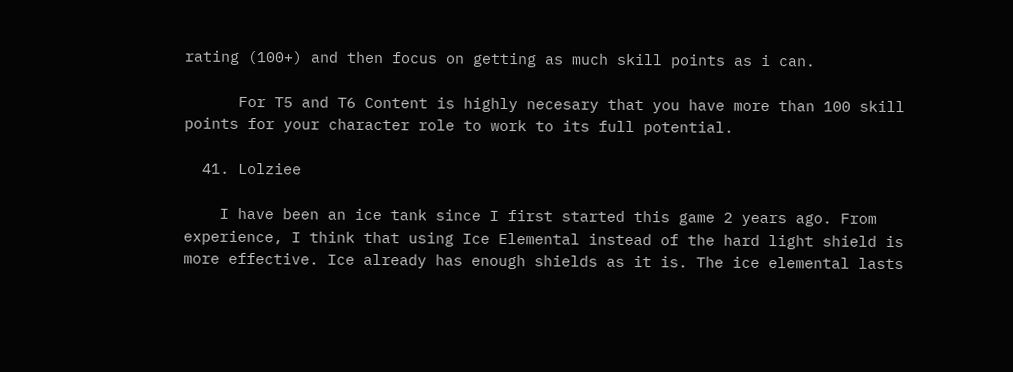rating (100+) and then focus on getting as much skill points as i can.

      For T5 and T6 Content is highly necesary that you have more than 100 skill points for your character role to work to its full potential.

  41. Lolziee

    I have been an ice tank since I first started this game 2 years ago. From experience, I think that using Ice Elemental instead of the hard light shield is more effective. Ice already has enough shields as it is. The ice elemental lasts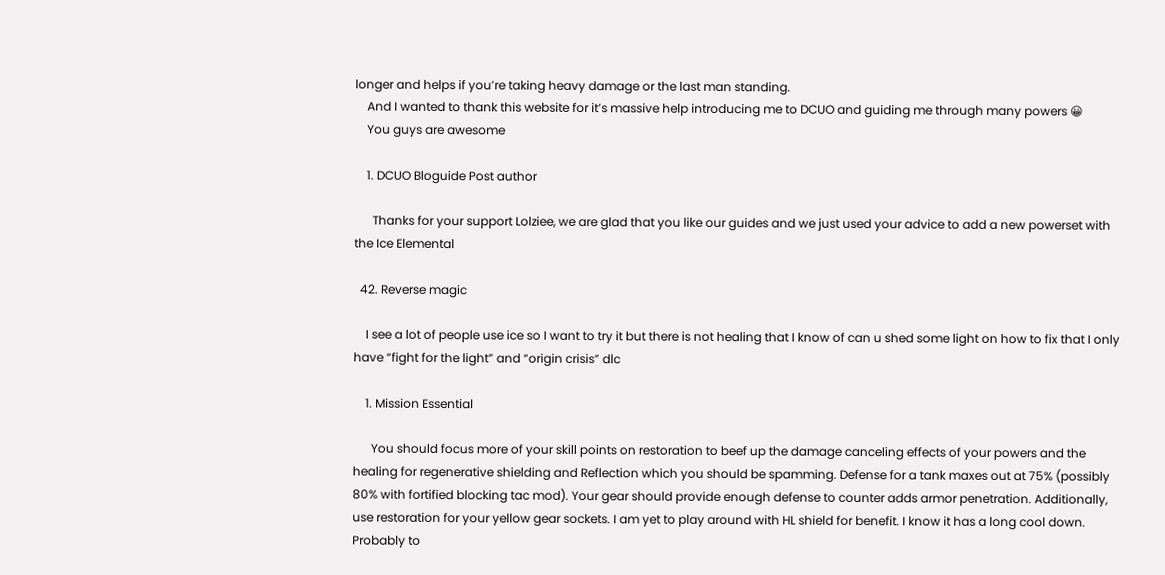longer and helps if you’re taking heavy damage or the last man standing.
    And I wanted to thank this website for it’s massive help introducing me to DCUO and guiding me through many powers 😀
    You guys are awesome

    1. DCUO Bloguide Post author

      Thanks for your support Lolziee, we are glad that you like our guides and we just used your advice to add a new powerset with the Ice Elemental

  42. Reverse magic

    I see a lot of people use ice so I want to try it but there is not healing that I know of can u shed some light on how to fix that I only have “fight for the light” and “origin crisis” dlc

    1. Mission Essential

      You should focus more of your skill points on restoration to beef up the damage canceling effects of your powers and the healing for regenerative shielding and Reflection which you should be spamming. Defense for a tank maxes out at 75% (possibly 80% with fortified blocking tac mod). Your gear should provide enough defense to counter adds armor penetration. Additionally, use restoration for your yellow gear sockets. I am yet to play around with HL shield for benefit. I know it has a long cool down. Probably to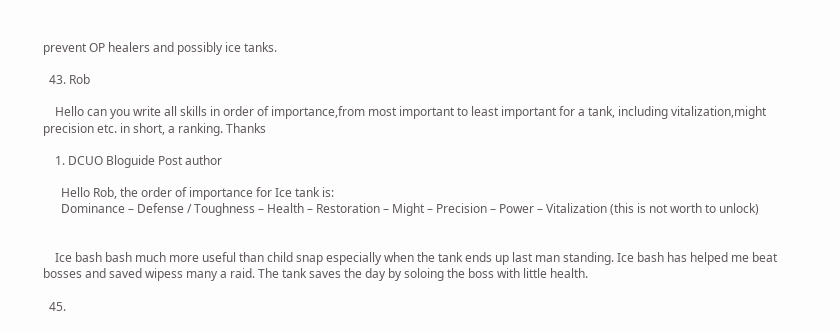prevent OP healers and possibly ice tanks.

  43. Rob

    Hello can you write all skills in order of importance,from most important to least important for a tank, including vitalization,might precision etc. in short, a ranking. Thanks

    1. DCUO Bloguide Post author

      Hello Rob, the order of importance for Ice tank is:
      Dominance – Defense / Toughness – Health – Restoration – Might – Precision – Power – Vitalization (this is not worth to unlock)


    Ice bash bash much more useful than child snap especially when the tank ends up last man standing. Ice bash has helped me beat bosses and saved wipess many a raid. The tank saves the day by soloing the boss with little health.

  45.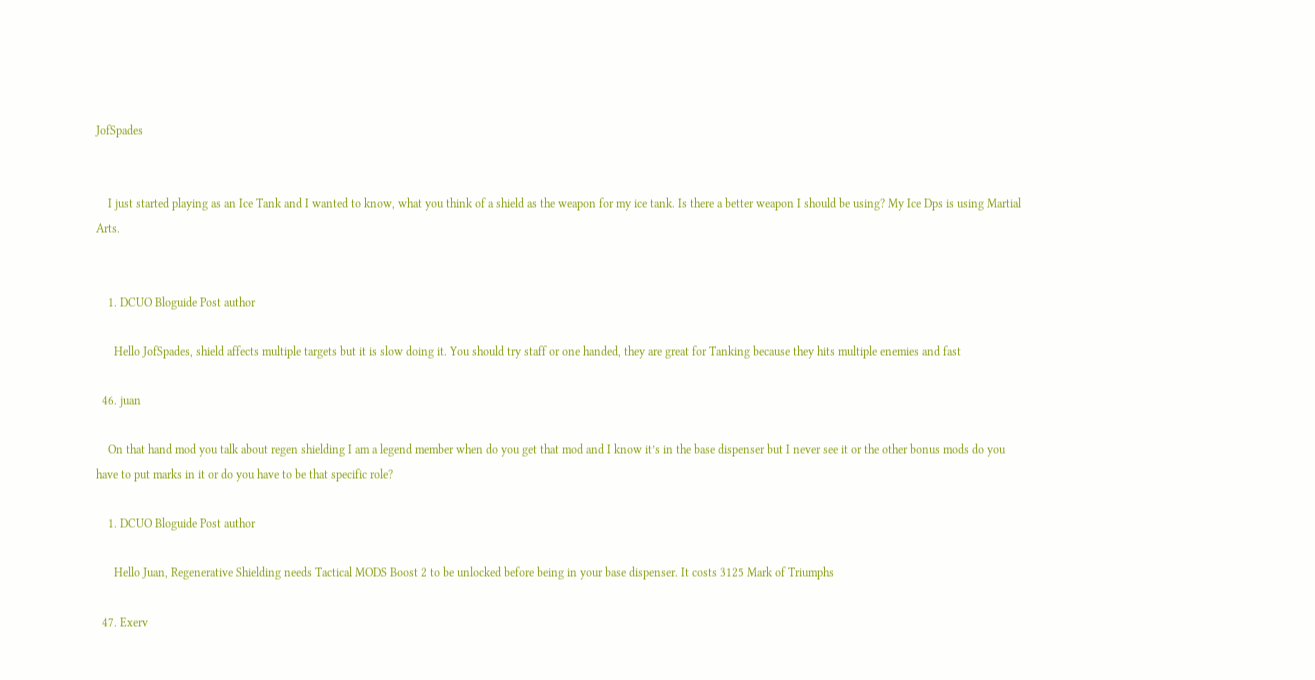JofSpades


    I just started playing as an Ice Tank and I wanted to know, what you think of a shield as the weapon for my ice tank. Is there a better weapon I should be using? My Ice Dps is using Martial Arts.


    1. DCUO Bloguide Post author

      Hello JofSpades, shield affects multiple targets but it is slow doing it. You should try staff or one handed, they are great for Tanking because they hits multiple enemies and fast

  46. juan

    On that hand mod you talk about regen shielding I am a legend member when do you get that mod and I know it’s in the base dispenser but I never see it or the other bonus mods do you have to put marks in it or do you have to be that specific role?

    1. DCUO Bloguide Post author

      Hello Juan, Regenerative Shielding needs Tactical MODS Boost 2 to be unlocked before being in your base dispenser. It costs 3125 Mark of Triumphs

  47. Exerv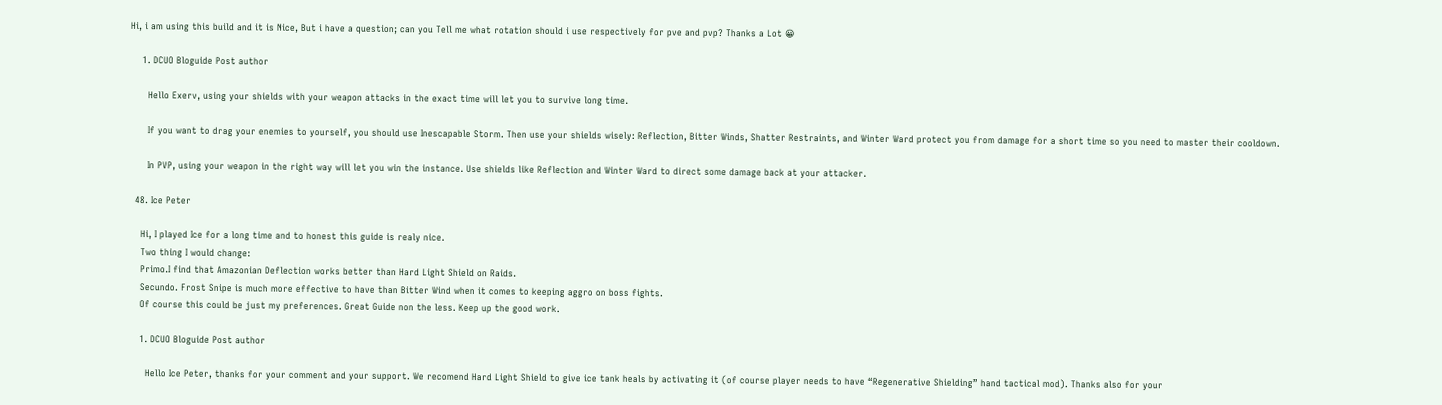Hi, i am using this build and it is Nice, But i have a question; can you Tell me what rotation should i use respectively for pve and pvp? Thanks a Lot 😀

    1. DCUO Bloguide Post author

      Hello Exerv, using your shields with your weapon attacks in the exact time will let you to survive long time.

      If you want to drag your enemies to yourself, you should use Inescapable Storm. Then use your shields wisely: Reflection, Bitter Winds, Shatter Restraints, and Winter Ward protect you from damage for a short time so you need to master their cooldown.

      In PVP, using your weapon in the right way will let you win the instance. Use shields like Reflection and Winter Ward to direct some damage back at your attacker.

  48. Ice Peter

    Hi, I played Ice for a long time and to honest this guide is realy nice.
    Two thing I would change:
    Primo.I find that Amazonian Deflection works better than Hard Light Shield on Raids.
    Secundo. Frost Snipe is much more effective to have than Bitter Wind when it comes to keeping aggro on boss fights.
    Of course this could be just my preferences. Great Guide non the less. Keep up the good work.

    1. DCUO Bloguide Post author

      Hello Ice Peter, thanks for your comment and your support. We recomend Hard Light Shield to give ice tank heals by activating it (of course player needs to have “Regenerative Shielding” hand tactical mod). Thanks also for your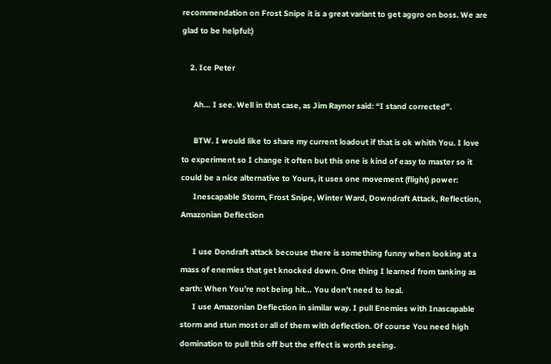recommendation on Frost Snipe it is a great variant to get aggro on boss. We are glad to be helpful:)

    2. Ice Peter

      Ah… I see. Well in that case, as Jim Raynor said: “I stand corrected”.

      BTW. I would like to share my current loadout if that is ok whith You. I love to experiment so I change it often but this one is kind of easy to master so it could be a nice alternative to Yours, it uses one movement (flight) power:
      Inescapable Storm, Frost Snipe, Winter Ward, Downdraft Attack, Reflection, Amazonian Deflection

      I use Dondraft attack becouse there is something funny when looking at a mass of enemies that get knocked down. One thing I learned from tanking as earth: When You’re not being hit… You don’t need to heal.
      I use Amazonian Deflection in similar way. I pull Enemies with Inascapable storm and stun most or all of them with deflection. Of course You need high domination to pull this off but the effect is worth seeing.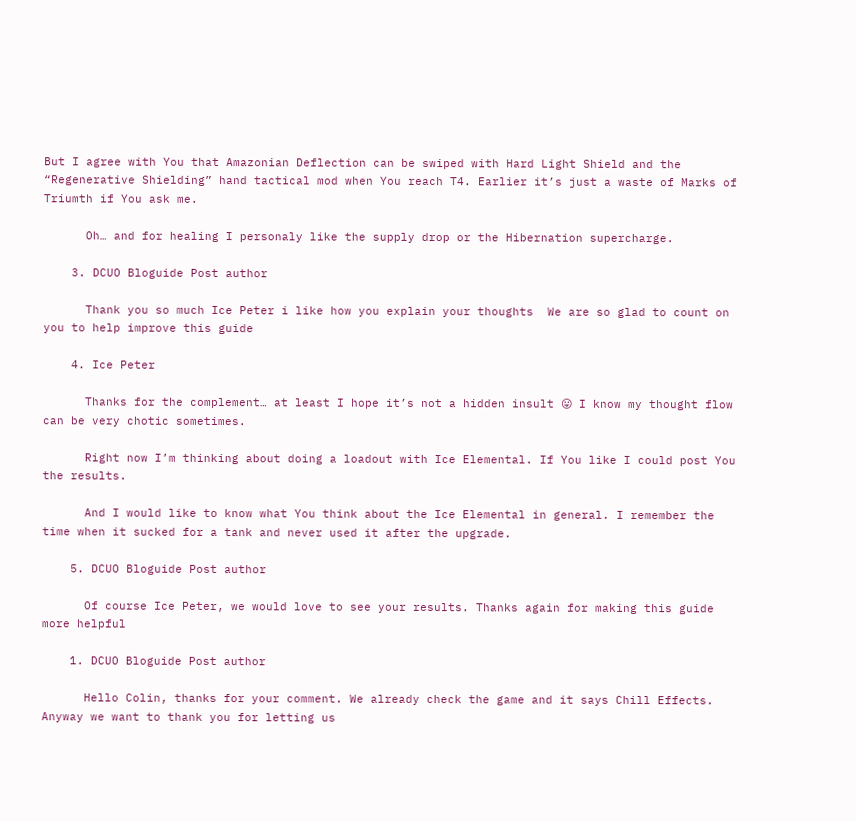But I agree with You that Amazonian Deflection can be swiped with Hard Light Shield and the “Regenerative Shielding” hand tactical mod when You reach T4. Earlier it’s just a waste of Marks of Triumth if You ask me.

      Oh… and for healing I personaly like the supply drop or the Hibernation supercharge.

    3. DCUO Bloguide Post author

      Thank you so much Ice Peter i like how you explain your thoughts  We are so glad to count on you to help improve this guide

    4. Ice Peter

      Thanks for the complement… at least I hope it’s not a hidden insult 😛 I know my thought flow can be very chotic sometimes.

      Right now I’m thinking about doing a loadout with Ice Elemental. If You like I could post You the results.

      And I would like to know what You think about the Ice Elemental in general. I remember the time when it sucked for a tank and never used it after the upgrade.

    5. DCUO Bloguide Post author

      Of course Ice Peter, we would love to see your results. Thanks again for making this guide more helpful

    1. DCUO Bloguide Post author

      Hello Colin, thanks for your comment. We already check the game and it says Chill Effects. Anyway we want to thank you for letting us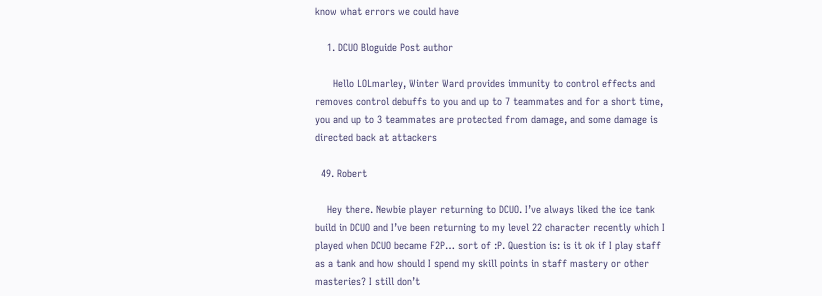know what errors we could have

    1. DCUO Bloguide Post author

      Hello LOLmarley, Winter Ward provides immunity to control effects and removes control debuffs to you and up to 7 teammates and for a short time, you and up to 3 teammates are protected from damage, and some damage is directed back at attackers

  49. Robert

    Hey there. Newbie player returning to DCUO. I’ve always liked the ice tank build in DCUO and I’ve been returning to my level 22 character recently which I played when DCUO became F2P… sort of :P. Question is: is it ok if I play staff as a tank and how should I spend my skill points in staff mastery or other masteries? I still don’t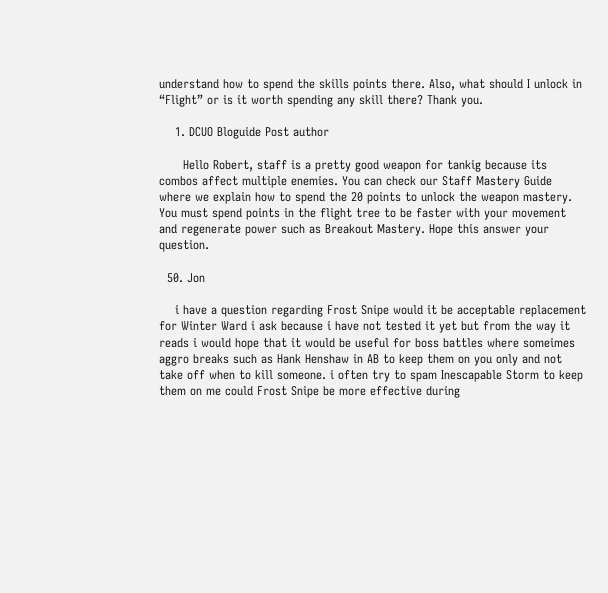understand how to spend the skills points there. Also, what should I unlock in “Flight” or is it worth spending any skill there? Thank you.

    1. DCUO Bloguide Post author

      Hello Robert, staff is a pretty good weapon for tankig because its combos affect multiple enemies. You can check our Staff Mastery Guide where we explain how to spend the 20 points to unlock the weapon mastery. You must spend points in the flight tree to be faster with your movement and regenerate power such as Breakout Mastery. Hope this answer your question.

  50. Jon

    i have a question regarding Frost Snipe would it be acceptable replacement for Winter Ward i ask because i have not tested it yet but from the way it reads i would hope that it would be useful for boss battles where someimes aggro breaks such as Hank Henshaw in AB to keep them on you only and not take off when to kill someone. i often try to spam Inescapable Storm to keep them on me could Frost Snipe be more effective during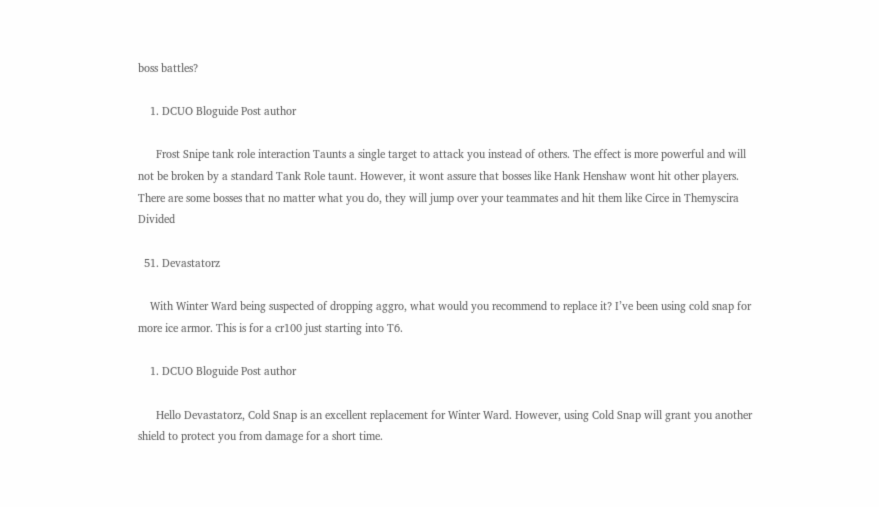boss battles?

    1. DCUO Bloguide Post author

      Frost Snipe tank role interaction Taunts a single target to attack you instead of others. The effect is more powerful and will not be broken by a standard Tank Role taunt. However, it wont assure that bosses like Hank Henshaw wont hit other players. There are some bosses that no matter what you do, they will jump over your teammates and hit them like Circe in Themyscira Divided

  51. Devastatorz

    With Winter Ward being suspected of dropping aggro, what would you recommend to replace it? I’ve been using cold snap for more ice armor. This is for a cr100 just starting into T6.

    1. DCUO Bloguide Post author

      Hello Devastatorz, Cold Snap is an excellent replacement for Winter Ward. However, using Cold Snap will grant you another shield to protect you from damage for a short time.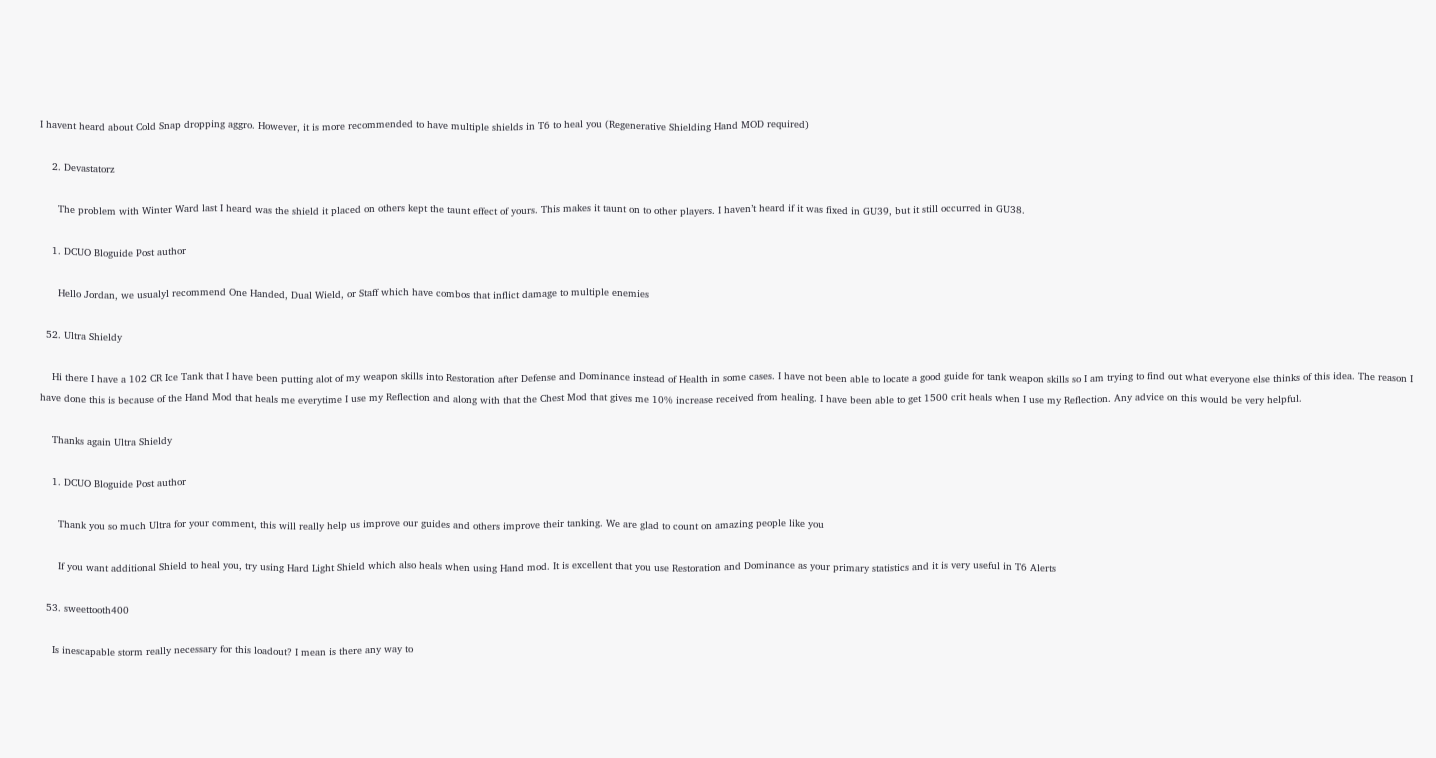I havent heard about Cold Snap dropping aggro. However, it is more recommended to have multiple shields in T6 to heal you (Regenerative Shielding Hand MOD required)

    2. Devastatorz

      The problem with Winter Ward last I heard was the shield it placed on others kept the taunt effect of yours. This makes it taunt on to other players. I haven’t heard if it was fixed in GU39, but it still occurred in GU38.

    1. DCUO Bloguide Post author

      Hello Jordan, we usualyl recommend One Handed, Dual Wield, or Staff which have combos that inflict damage to multiple enemies

  52. Ultra Shieldy

    Hi there I have a 102 CR Ice Tank that I have been putting alot of my weapon skills into Restoration after Defense and Dominance instead of Health in some cases. I have not been able to locate a good guide for tank weapon skills so I am trying to find out what everyone else thinks of this idea. The reason I have done this is because of the Hand Mod that heals me everytime I use my Reflection and along with that the Chest Mod that gives me 10% increase received from healing. I have been able to get 1500 crit heals when I use my Reflection. Any advice on this would be very helpful.

    Thanks again Ultra Shieldy

    1. DCUO Bloguide Post author

      Thank you so much Ultra for your comment, this will really help us improve our guides and others improve their tanking. We are glad to count on amazing people like you

      If you want additional Shield to heal you, try using Hard Light Shield which also heals when using Hand mod. It is excellent that you use Restoration and Dominance as your primary statistics and it is very useful in T6 Alerts

  53. sweettooth400

    Is inescapable storm really necessary for this loadout? I mean is there any way to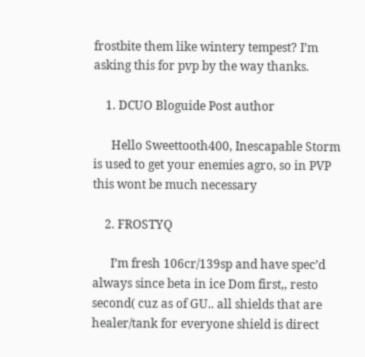frostbite them like wintery tempest? I’m asking this for pvp by the way thanks.

    1. DCUO Bloguide Post author

      Hello Sweettooth400, Inescapable Storm is used to get your enemies agro, so in PVP this wont be much necessary

    2. FROSTYQ

      I’m fresh 106cr/139sp and have spec’d always since beta in ice Dom first,, resto second( cuz as of GU.. all shields that are healer/tank for everyone shield is direct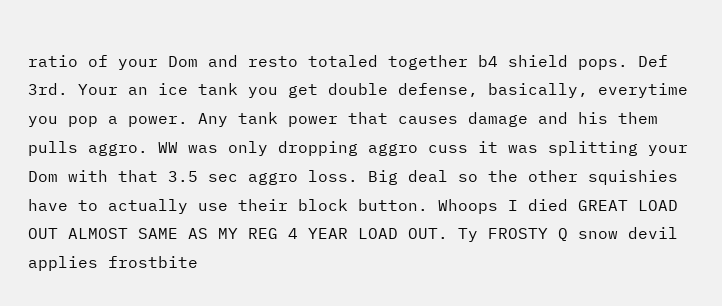ratio of your Dom and resto totaled together b4 shield pops. Def 3rd. Your an ice tank you get double defense, basically, everytime you pop a power. Any tank power that causes damage and his them pulls aggro. WW was only dropping aggro cuss it was splitting your Dom with that 3.5 sec aggro loss. Big deal so the other squishies have to actually use their block button. Whoops I died GREAT LOAD OUT ALMOST SAME AS MY REG 4 YEAR LOAD OUT. Ty FROSTY Q snow devil applies frostbite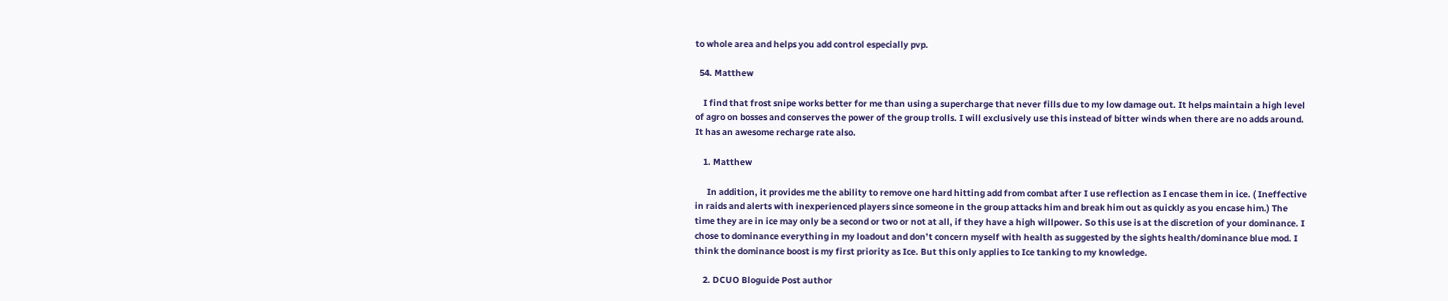to whole area and helps you add control especially pvp.

  54. Matthew

    I find that frost snipe works better for me than using a supercharge that never fills due to my low damage out. It helps maintain a high level of agro on bosses and conserves the power of the group trolls. I will exclusively use this instead of bitter winds when there are no adds around. It has an awesome recharge rate also.

    1. Matthew

      In addition, it provides me the ability to remove one hard hitting add from combat after I use reflection as I encase them in ice. ( Ineffective in raids and alerts with inexperienced players since someone in the group attacks him and break him out as quickly as you encase him.) The time they are in ice may only be a second or two or not at all, if they have a high willpower. So this use is at the discretion of your dominance. I chose to dominance everything in my loadout and don’t concern myself with health as suggested by the sights health/dominance blue mod. I think the dominance boost is my first priority as Ice. But this only applies to Ice tanking to my knowledge.

    2. DCUO Bloguide Post author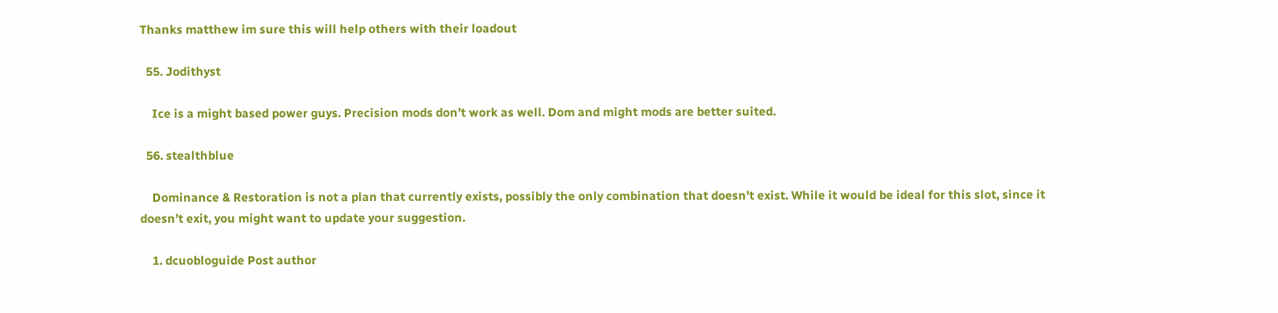Thanks matthew im sure this will help others with their loadout

  55. Jodithyst

    Ice is a might based power guys. Precision mods don’t work as well. Dom and might mods are better suited.

  56. stealthblue

    Dominance & Restoration is not a plan that currently exists, possibly the only combination that doesn’t exist. While it would be ideal for this slot, since it doesn’t exit, you might want to update your suggestion.

    1. dcuobloguide Post author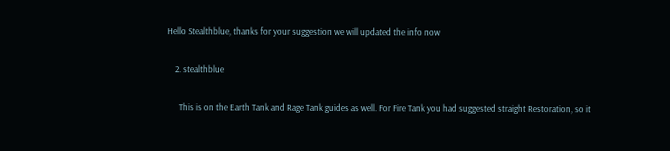Hello Stealthblue, thanks for your suggestion we will updated the info now

    2. stealthblue

      This is on the Earth Tank and Rage Tank guides as well. For Fire Tank you had suggested straight Restoration, so it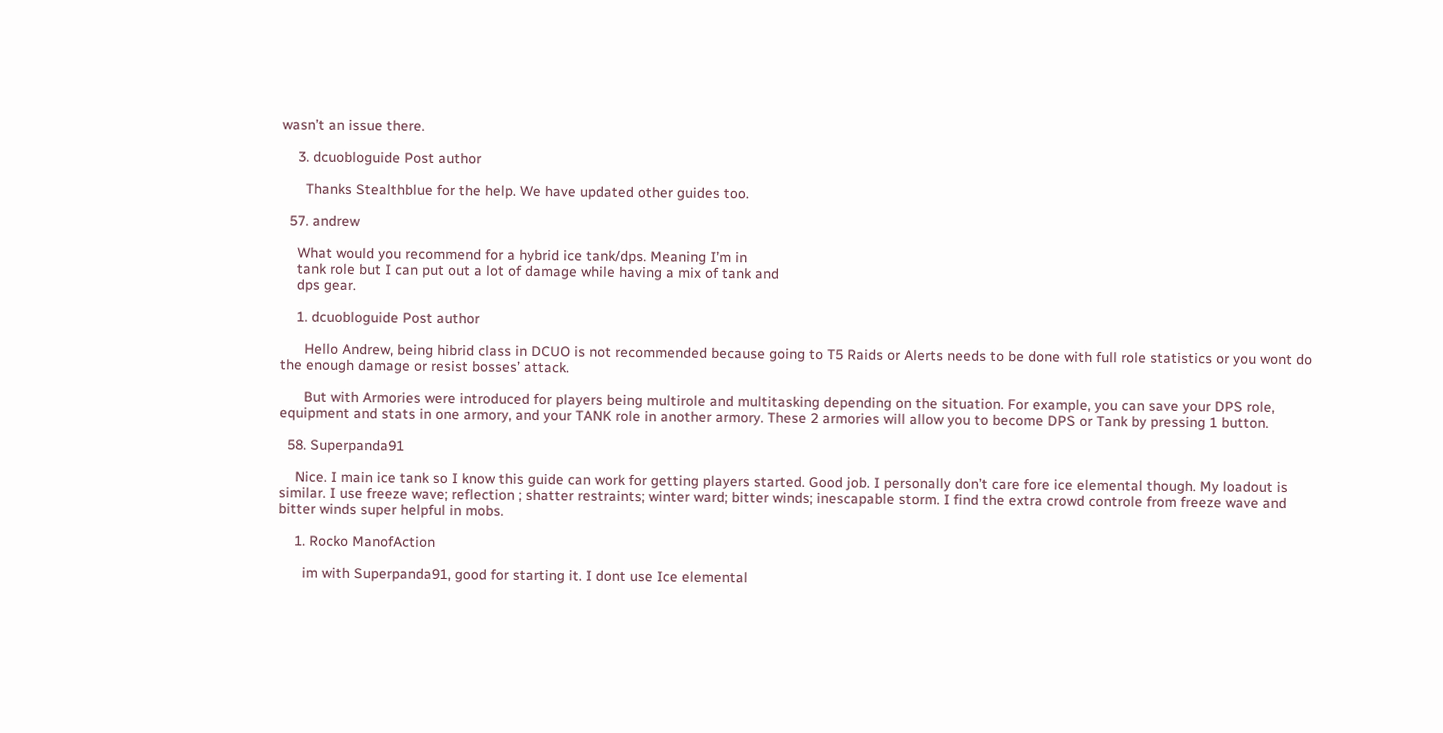wasn’t an issue there.

    3. dcuobloguide Post author

      Thanks Stealthblue for the help. We have updated other guides too.

  57. andrew

    What would you recommend for a hybrid ice tank/dps. Meaning I’m in
    tank role but I can put out a lot of damage while having a mix of tank and
    dps gear.

    1. dcuobloguide Post author

      Hello Andrew, being hibrid class in DCUO is not recommended because going to T5 Raids or Alerts needs to be done with full role statistics or you wont do the enough damage or resist bosses’ attack.

      But with Armories were introduced for players being multirole and multitasking depending on the situation. For example, you can save your DPS role, equipment and stats in one armory, and your TANK role in another armory. These 2 armories will allow you to become DPS or Tank by pressing 1 button.

  58. Superpanda91

    Nice. I main ice tank so I know this guide can work for getting players started. Good job. I personally don’t care fore ice elemental though. My loadout is similar. I use freeze wave; reflection ; shatter restraints; winter ward; bitter winds; inescapable storm. I find the extra crowd controle from freeze wave and bitter winds super helpful in mobs.

    1. Rocko ManofAction

      im with Superpanda91, good for starting it. I dont use Ice elemental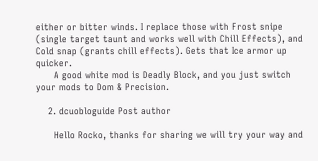either or bitter winds. I replace those with Frost snipe (single target taunt and works well with Chill Effects), and Cold snap (grants chill effects). Gets that Ice armor up quicker.
      A good white mod is Deadly Block, and you just switch your mods to Dom & Precision.

    2. dcuobloguide Post author

      Hello Rocko, thanks for sharing we will try your way and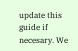update this guide if necesary. We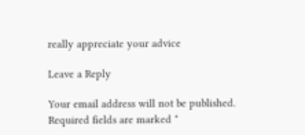really appreciate your advice

Leave a Reply

Your email address will not be published. Required fields are marked *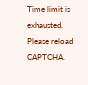Time limit is exhausted. Please reload CAPTCHA.